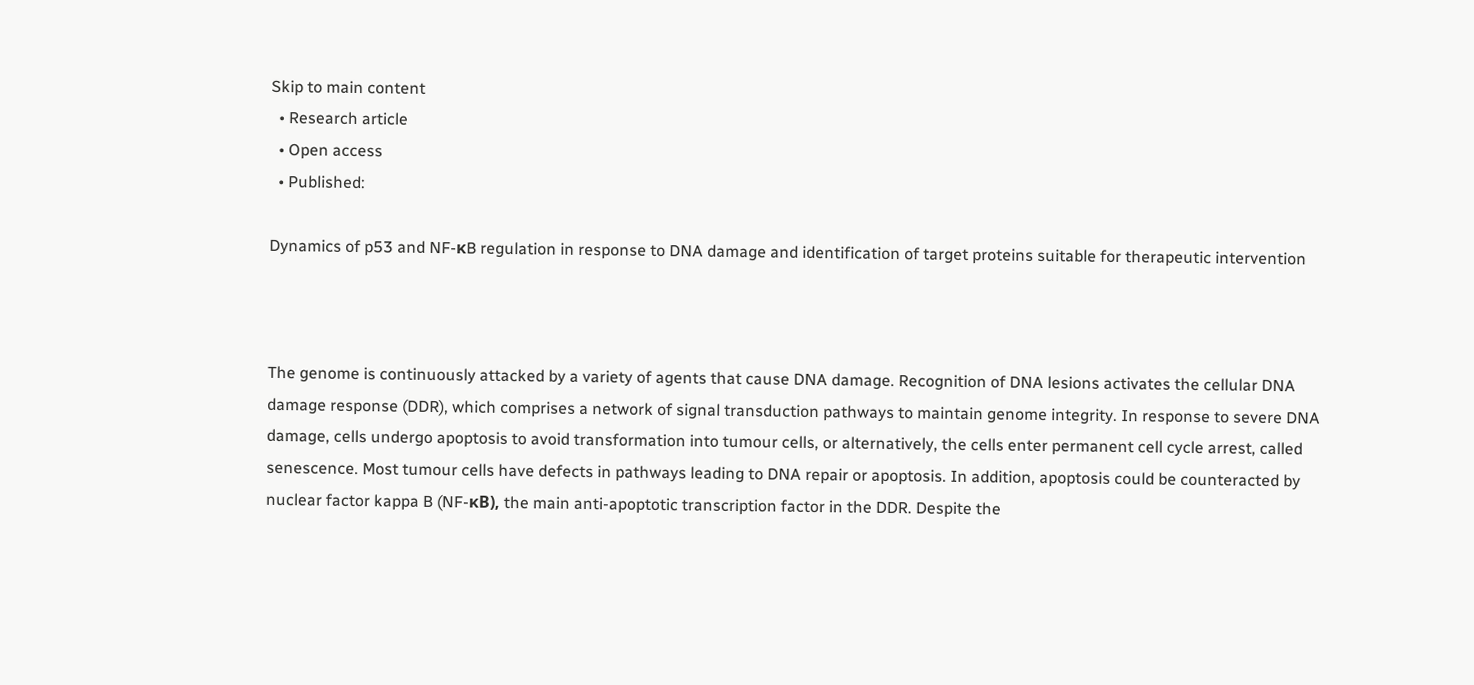Skip to main content
  • Research article
  • Open access
  • Published:

Dynamics of p53 and NF-κB regulation in response to DNA damage and identification of target proteins suitable for therapeutic intervention



The genome is continuously attacked by a variety of agents that cause DNA damage. Recognition of DNA lesions activates the cellular DNA damage response (DDR), which comprises a network of signal transduction pathways to maintain genome integrity. In response to severe DNA damage, cells undergo apoptosis to avoid transformation into tumour cells, or alternatively, the cells enter permanent cell cycle arrest, called senescence. Most tumour cells have defects in pathways leading to DNA repair or apoptosis. In addition, apoptosis could be counteracted by nuclear factor kappa B (NF-κB), the main anti-apoptotic transcription factor in the DDR. Despite the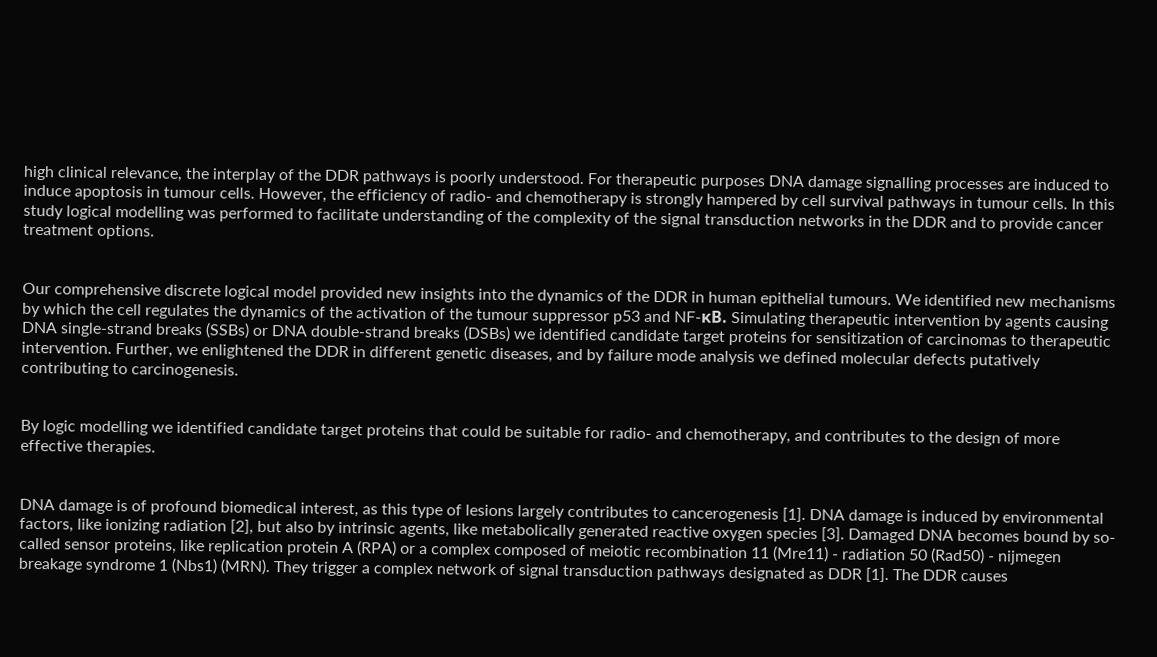high clinical relevance, the interplay of the DDR pathways is poorly understood. For therapeutic purposes DNA damage signalling processes are induced to induce apoptosis in tumour cells. However, the efficiency of radio- and chemotherapy is strongly hampered by cell survival pathways in tumour cells. In this study logical modelling was performed to facilitate understanding of the complexity of the signal transduction networks in the DDR and to provide cancer treatment options.


Our comprehensive discrete logical model provided new insights into the dynamics of the DDR in human epithelial tumours. We identified new mechanisms by which the cell regulates the dynamics of the activation of the tumour suppressor p53 and NF-κB. Simulating therapeutic intervention by agents causing DNA single-strand breaks (SSBs) or DNA double-strand breaks (DSBs) we identified candidate target proteins for sensitization of carcinomas to therapeutic intervention. Further, we enlightened the DDR in different genetic diseases, and by failure mode analysis we defined molecular defects putatively contributing to carcinogenesis.


By logic modelling we identified candidate target proteins that could be suitable for radio- and chemotherapy, and contributes to the design of more effective therapies.


DNA damage is of profound biomedical interest, as this type of lesions largely contributes to cancerogenesis [1]. DNA damage is induced by environmental factors, like ionizing radiation [2], but also by intrinsic agents, like metabolically generated reactive oxygen species [3]. Damaged DNA becomes bound by so-called sensor proteins, like replication protein A (RPA) or a complex composed of meiotic recombination 11 (Mre11) - radiation 50 (Rad50) - nijmegen breakage syndrome 1 (Nbs1) (MRN). They trigger a complex network of signal transduction pathways designated as DDR [1]. The DDR causes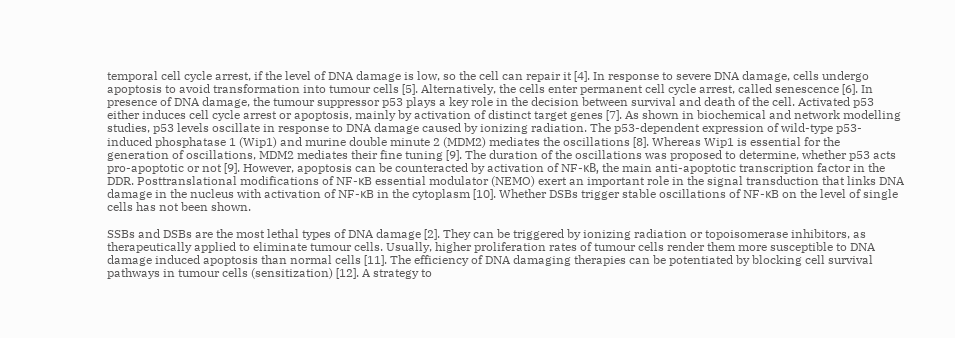temporal cell cycle arrest, if the level of DNA damage is low, so the cell can repair it [4]. In response to severe DNA damage, cells undergo apoptosis to avoid transformation into tumour cells [5]. Alternatively, the cells enter permanent cell cycle arrest, called senescence [6]. In presence of DNA damage, the tumour suppressor p53 plays a key role in the decision between survival and death of the cell. Activated p53 either induces cell cycle arrest or apoptosis, mainly by activation of distinct target genes [7]. As shown in biochemical and network modelling studies, p53 levels oscillate in response to DNA damage caused by ionizing radiation. The p53-dependent expression of wild-type p53-induced phosphatase 1 (Wip1) and murine double minute 2 (MDM2) mediates the oscillations [8]. Whereas Wip1 is essential for the generation of oscillations, MDM2 mediates their fine tuning [9]. The duration of the oscillations was proposed to determine, whether p53 acts pro-apoptotic or not [9]. However, apoptosis can be counteracted by activation of NF-κB, the main anti-apoptotic transcription factor in the DDR. Posttranslational modifications of NF-κB essential modulator (NEMO) exert an important role in the signal transduction that links DNA damage in the nucleus with activation of NF-κB in the cytoplasm [10]. Whether DSBs trigger stable oscillations of NF-κB on the level of single cells has not been shown.

SSBs and DSBs are the most lethal types of DNA damage [2]. They can be triggered by ionizing radiation or topoisomerase inhibitors, as therapeutically applied to eliminate tumour cells. Usually, higher proliferation rates of tumour cells render them more susceptible to DNA damage induced apoptosis than normal cells [11]. The efficiency of DNA damaging therapies can be potentiated by blocking cell survival pathways in tumour cells (sensitization) [12]. A strategy to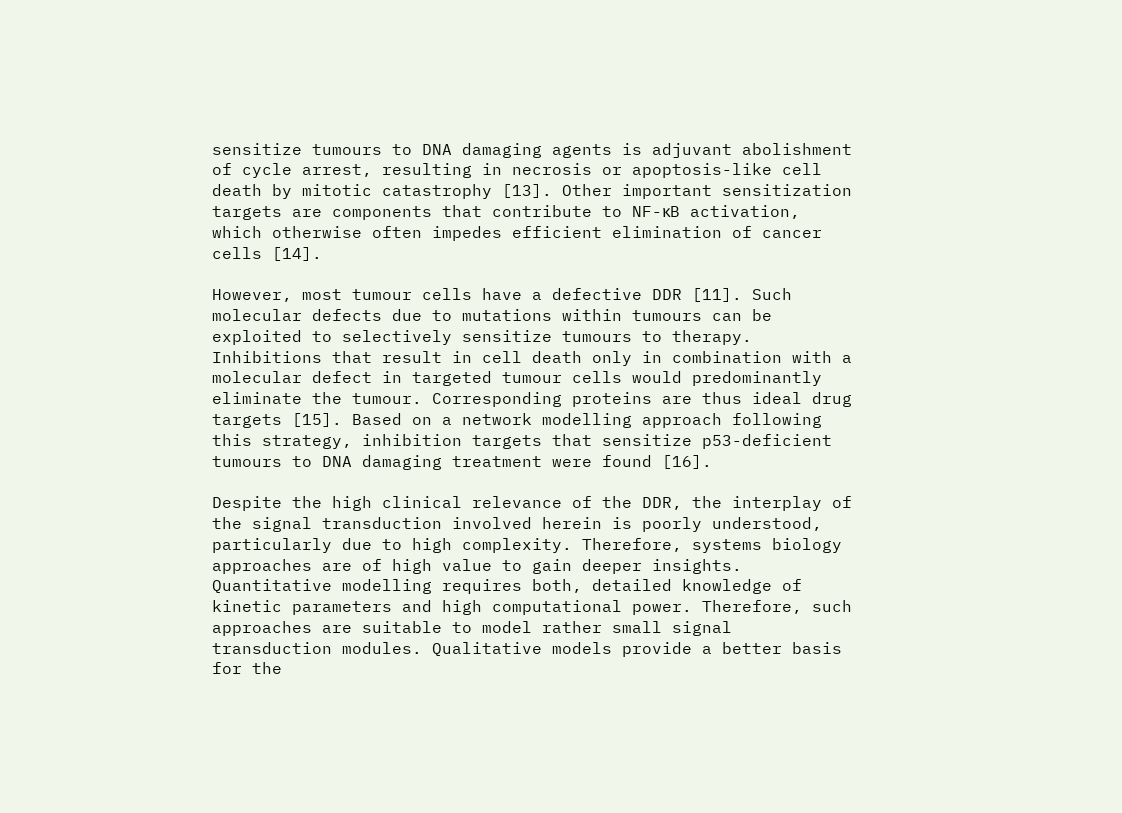sensitize tumours to DNA damaging agents is adjuvant abolishment of cycle arrest, resulting in necrosis or apoptosis-like cell death by mitotic catastrophy [13]. Other important sensitization targets are components that contribute to NF-κB activation, which otherwise often impedes efficient elimination of cancer cells [14].

However, most tumour cells have a defective DDR [11]. Such molecular defects due to mutations within tumours can be exploited to selectively sensitize tumours to therapy. Inhibitions that result in cell death only in combination with a molecular defect in targeted tumour cells would predominantly eliminate the tumour. Corresponding proteins are thus ideal drug targets [15]. Based on a network modelling approach following this strategy, inhibition targets that sensitize p53-deficient tumours to DNA damaging treatment were found [16].

Despite the high clinical relevance of the DDR, the interplay of the signal transduction involved herein is poorly understood, particularly due to high complexity. Therefore, systems biology approaches are of high value to gain deeper insights. Quantitative modelling requires both, detailed knowledge of kinetic parameters and high computational power. Therefore, such approaches are suitable to model rather small signal transduction modules. Qualitative models provide a better basis for the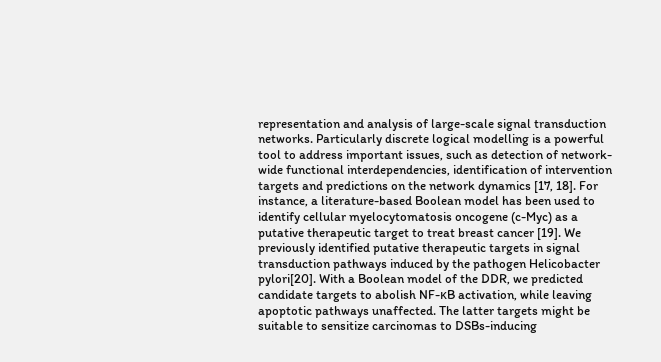representation and analysis of large-scale signal transduction networks. Particularly discrete logical modelling is a powerful tool to address important issues, such as detection of network-wide functional interdependencies, identification of intervention targets and predictions on the network dynamics [17, 18]. For instance, a literature-based Boolean model has been used to identify cellular myelocytomatosis oncogene (c-Myc) as a putative therapeutic target to treat breast cancer [19]. We previously identified putative therapeutic targets in signal transduction pathways induced by the pathogen Helicobacter pylori[20]. With a Boolean model of the DDR, we predicted candidate targets to abolish NF-κB activation, while leaving apoptotic pathways unaffected. The latter targets might be suitable to sensitize carcinomas to DSBs-inducing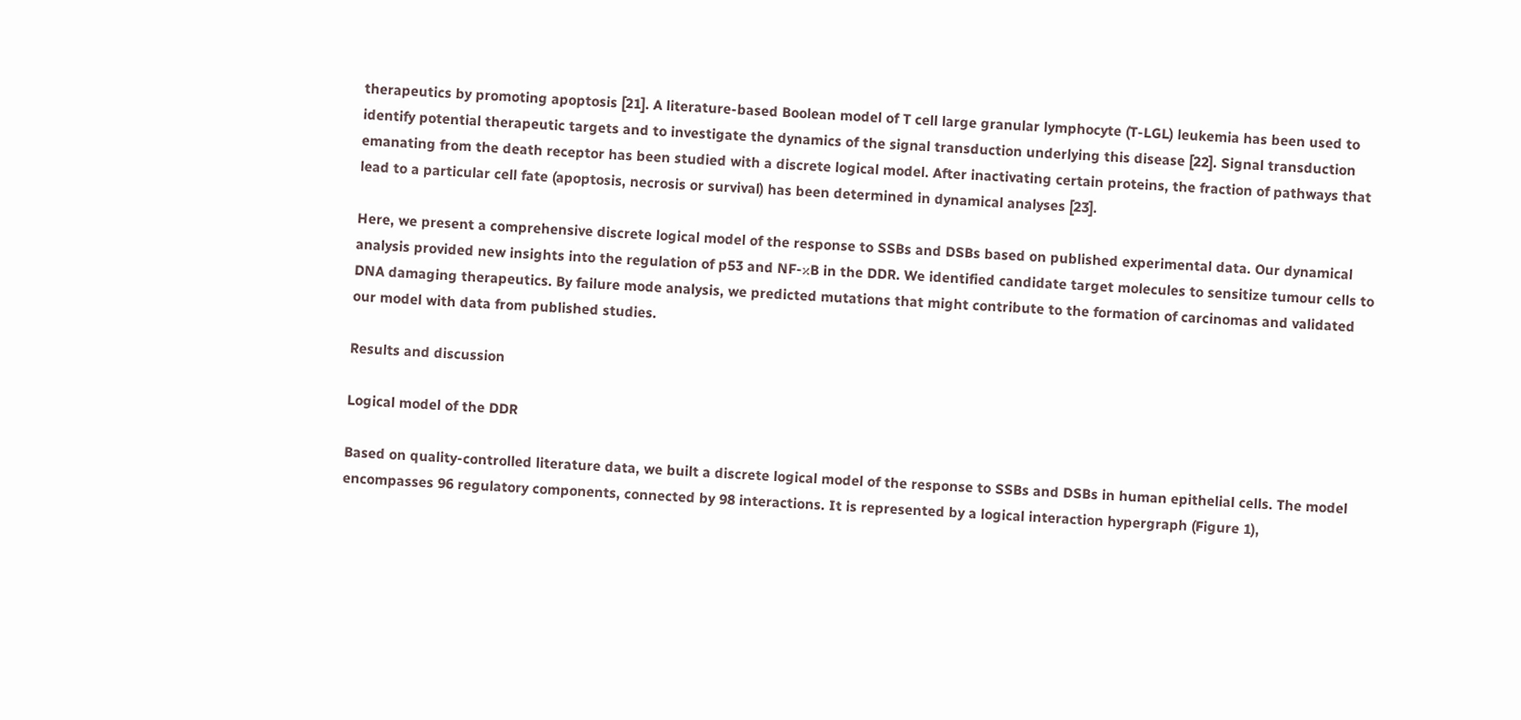therapeutics by promoting apoptosis [21]. A literature-based Boolean model of T cell large granular lymphocyte (T-LGL) leukemia has been used to identify potential therapeutic targets and to investigate the dynamics of the signal transduction underlying this disease [22]. Signal transduction emanating from the death receptor has been studied with a discrete logical model. After inactivating certain proteins, the fraction of pathways that lead to a particular cell fate (apoptosis, necrosis or survival) has been determined in dynamical analyses [23].

Here, we present a comprehensive discrete logical model of the response to SSBs and DSBs based on published experimental data. Our dynamical analysis provided new insights into the regulation of p53 and NF-κB in the DDR. We identified candidate target molecules to sensitize tumour cells to DNA damaging therapeutics. By failure mode analysis, we predicted mutations that might contribute to the formation of carcinomas and validated our model with data from published studies.

Results and discussion

Logical model of the DDR

Based on quality-controlled literature data, we built a discrete logical model of the response to SSBs and DSBs in human epithelial cells. The model encompasses 96 regulatory components, connected by 98 interactions. It is represented by a logical interaction hypergraph (Figure 1),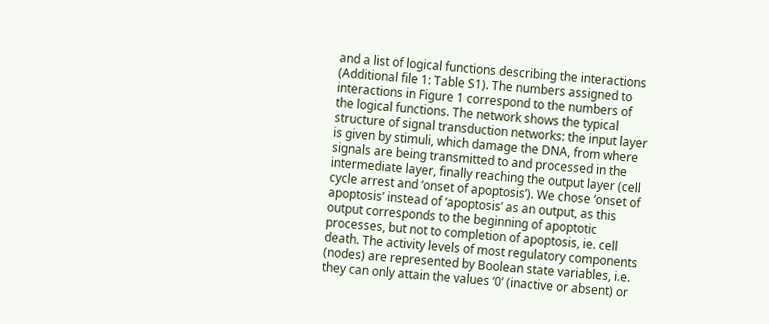and a list of logical functions describing the interactions (Additional file 1: Table S1). The numbers assigned to interactions in Figure 1 correspond to the numbers of the logical functions. The network shows the typical structure of signal transduction networks: the input layer is given by stimuli, which damage the DNA, from where signals are being transmitted to and processed in the intermediate layer, finally reaching the output layer (cell cycle arrest and ‘onset of apoptosis’). We chose ‘onset of apoptosis’ instead of ‘apoptosis’ as an output, as this output corresponds to the beginning of apoptotic processes, but not to completion of apoptosis, ie. cell death. The activity levels of most regulatory components (nodes) are represented by Boolean state variables, i.e. they can only attain the values ‘0’ (inactive or absent) or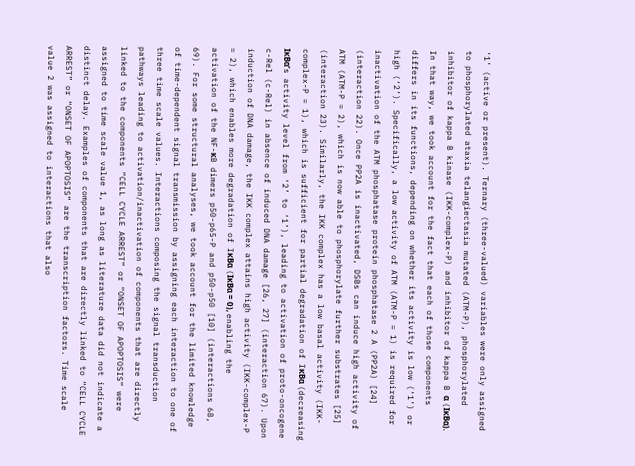‘1’ (active or present). Ternary (three-valued) variables were only assigned to phosphorylated ataxia telangiectasia mutated (ATM-P), phosphorylated inhibitor of kappa B kinase (IKK-complex-P) and inhibitor of kappa B α (IκBα). In that way, we took account for the fact that each of those components differs in its functions, depending on whether its activity is low (‘1’) or high (‘2’). Specifically, a low activity of ATM (ATM-P = 1) is required for inactivation of the ATM phosphatase protein phosphatase 2 A (PP2A) [24] (interaction 22). Once PP2A is inactivated, DSBs can induce high activity of ATM (ATM-P = 2), which is now able to phosphorylate further substrates [25] (interaction 23). Similarly, the IKK complex has a low basal activity (IKK-complex-P = 1), which is sufficient for partial degradation of IκBα (decreasing IκBα’s activity level from ‘2’ to ‘1’), leading to activation of proto-oncogene c-Rel (c-Rel) in absence of induced DNA damage [26, 27] (interaction 67). Upon induction of DNA damage, the IKK complex attains high activity (IKK-complex-P = 2), which enables more degradation of IκBα (IκBα = 0), enabling the activation of the NF-κB dimers p50-p65-P and p50-p50 [10] (interactions 68, 69). For some structural analyses, we took account for the limited knowledge of time-dependent signal transmission by assigning each interaction to one of three time scale values. Interactions composing the signal transduction pathways leading to activation/inactivation of components that are directly linked to the components “CELL CYCLE ARREST” or “ONSET OF APOPTOSIS” were assigned to time scale value 1, as long as literature data did not indicate a distinct delay. Examples of components that are directly linked to “CELL CYCLE ARREST” or “ONSET OF APOPTOSIS” are the transcription factors. Time scale value 2 was assigned to interactions that also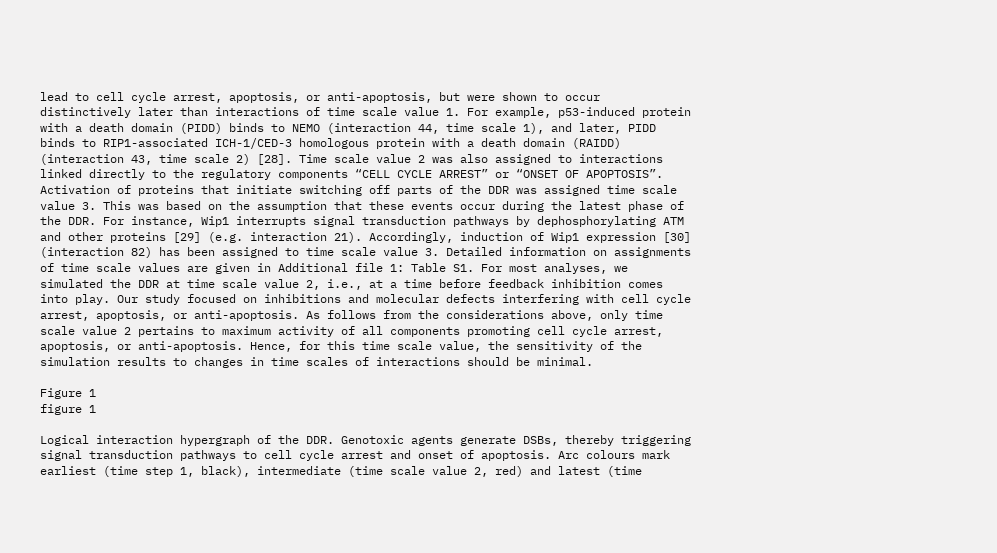lead to cell cycle arrest, apoptosis, or anti-apoptosis, but were shown to occur distinctively later than interactions of time scale value 1. For example, p53-induced protein with a death domain (PIDD) binds to NEMO (interaction 44, time scale 1), and later, PIDD binds to RIP1-associated ICH-1/CED-3 homologous protein with a death domain (RAIDD) (interaction 43, time scale 2) [28]. Time scale value 2 was also assigned to interactions linked directly to the regulatory components “CELL CYCLE ARREST” or “ONSET OF APOPTOSIS”. Activation of proteins that initiate switching off parts of the DDR was assigned time scale value 3. This was based on the assumption that these events occur during the latest phase of the DDR. For instance, Wip1 interrupts signal transduction pathways by dephosphorylating ATM and other proteins [29] (e.g. interaction 21). Accordingly, induction of Wip1 expression [30] (interaction 82) has been assigned to time scale value 3. Detailed information on assignments of time scale values are given in Additional file 1: Table S1. For most analyses, we simulated the DDR at time scale value 2, i.e., at a time before feedback inhibition comes into play. Our study focused on inhibitions and molecular defects interfering with cell cycle arrest, apoptosis, or anti-apoptosis. As follows from the considerations above, only time scale value 2 pertains to maximum activity of all components promoting cell cycle arrest, apoptosis, or anti-apoptosis. Hence, for this time scale value, the sensitivity of the simulation results to changes in time scales of interactions should be minimal.

Figure 1
figure 1

Logical interaction hypergraph of the DDR. Genotoxic agents generate DSBs, thereby triggering signal transduction pathways to cell cycle arrest and onset of apoptosis. Arc colours mark earliest (time step 1, black), intermediate (time scale value 2, red) and latest (time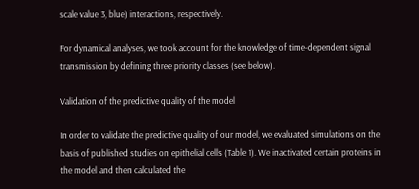scale value 3, blue) interactions, respectively.

For dynamical analyses, we took account for the knowledge of time-dependent signal transmission by defining three priority classes (see below).

Validation of the predictive quality of the model

In order to validate the predictive quality of our model, we evaluated simulations on the basis of published studies on epithelial cells (Table 1). We inactivated certain proteins in the model and then calculated the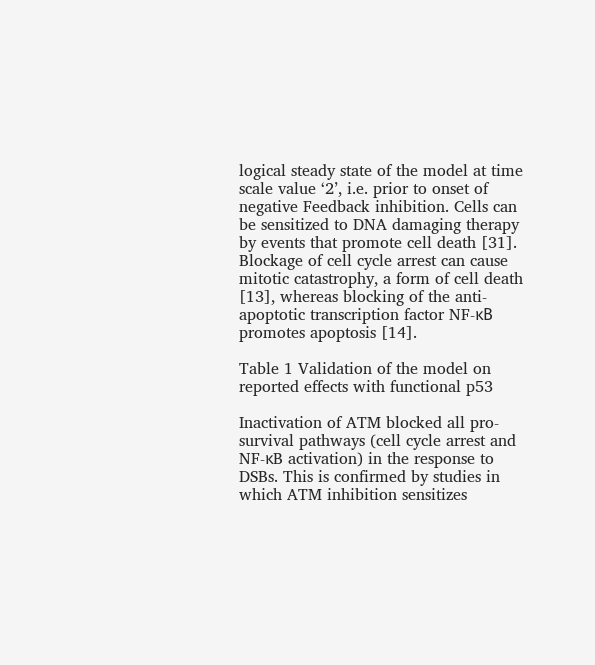logical steady state of the model at time scale value ‘2’, i.e. prior to onset of negative Feedback inhibition. Cells can be sensitized to DNA damaging therapy by events that promote cell death [31]. Blockage of cell cycle arrest can cause mitotic catastrophy, a form of cell death [13], whereas blocking of the anti-apoptotic transcription factor NF-κB promotes apoptosis [14].

Table 1 Validation of the model on reported effects with functional p53

Inactivation of ATM blocked all pro-survival pathways (cell cycle arrest and NF-κB activation) in the response to DSBs. This is confirmed by studies in which ATM inhibition sensitizes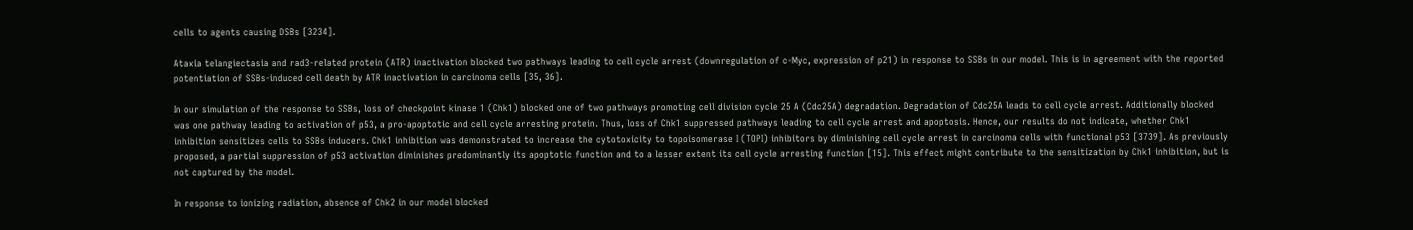cells to agents causing DSBs [3234].

Ataxia telangiectasia and rad3-related protein (ATR) inactivation blocked two pathways leading to cell cycle arrest (downregulation of c-Myc, expression of p21) in response to SSBs in our model. This is in agreement with the reported potentiation of SSBs-induced cell death by ATR inactivation in carcinoma cells [35, 36].

In our simulation of the response to SSBs, loss of checkpoint kinase 1 (Chk1) blocked one of two pathways promoting cell division cycle 25 A (Cdc25A) degradation. Degradation of Cdc25A leads to cell cycle arrest. Additionally blocked was one pathway leading to activation of p53, a pro-apoptotic and cell cycle arresting protein. Thus, loss of Chk1 suppressed pathways leading to cell cycle arrest and apoptosis. Hence, our results do not indicate, whether Chk1 inhibition sensitizes cells to SSBs inducers. Chk1 inhibition was demonstrated to increase the cytotoxicity to topoisomerase I (TOPI) inhibitors by diminishing cell cycle arrest in carcinoma cells with functional p53 [3739]. As previously proposed, a partial suppression of p53 activation diminishes predominantly its apoptotic function and to a lesser extent its cell cycle arresting function [15]. This effect might contribute to the sensitization by Chk1 inhibition, but is not captured by the model.

In response to ionizing radiation, absence of Chk2 in our model blocked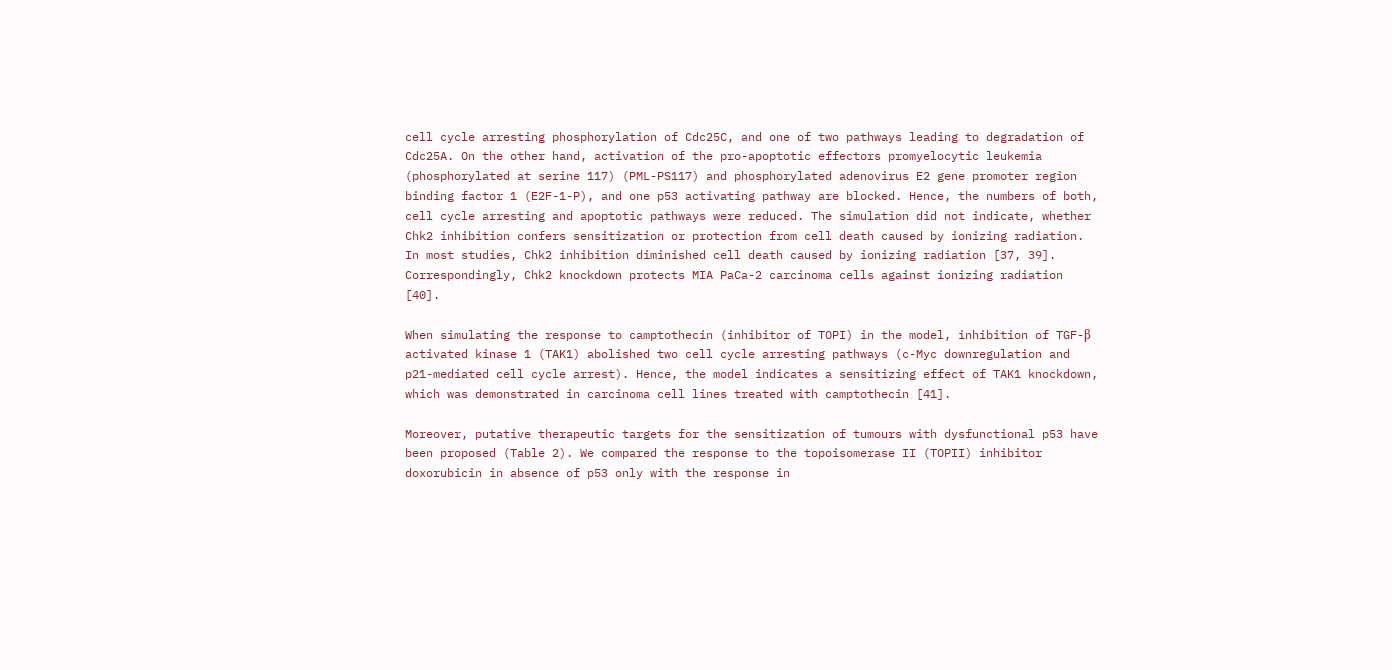cell cycle arresting phosphorylation of Cdc25C, and one of two pathways leading to degradation of Cdc25A. On the other hand, activation of the pro-apoptotic effectors promyelocytic leukemia (phosphorylated at serine 117) (PML-PS117) and phosphorylated adenovirus E2 gene promoter region binding factor 1 (E2F-1-P), and one p53 activating pathway are blocked. Hence, the numbers of both, cell cycle arresting and apoptotic pathways were reduced. The simulation did not indicate, whether Chk2 inhibition confers sensitization or protection from cell death caused by ionizing radiation. In most studies, Chk2 inhibition diminished cell death caused by ionizing radiation [37, 39]. Correspondingly, Chk2 knockdown protects MIA PaCa-2 carcinoma cells against ionizing radiation [40].

When simulating the response to camptothecin (inhibitor of TOPI) in the model, inhibition of TGF-β activated kinase 1 (TAK1) abolished two cell cycle arresting pathways (c-Myc downregulation and p21-mediated cell cycle arrest). Hence, the model indicates a sensitizing effect of TAK1 knockdown, which was demonstrated in carcinoma cell lines treated with camptothecin [41].

Moreover, putative therapeutic targets for the sensitization of tumours with dysfunctional p53 have been proposed (Table 2). We compared the response to the topoisomerase II (TOPII) inhibitor doxorubicin in absence of p53 only with the response in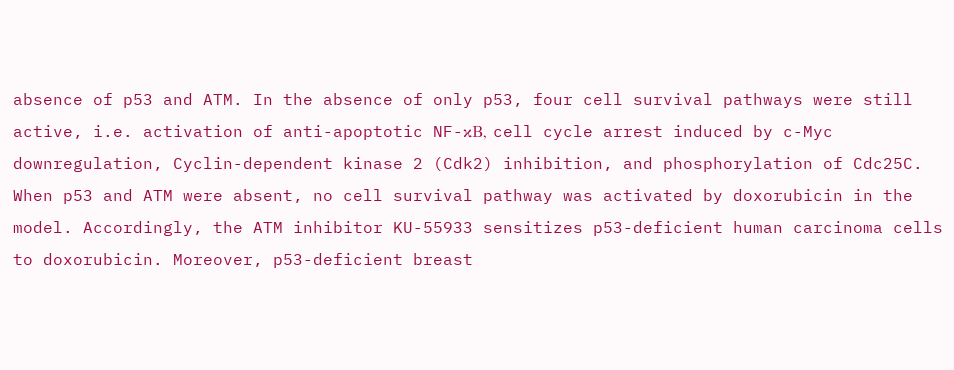absence of p53 and ATM. In the absence of only p53, four cell survival pathways were still active, i.e. activation of anti-apoptotic NF-κB, cell cycle arrest induced by c-Myc downregulation, Cyclin-dependent kinase 2 (Cdk2) inhibition, and phosphorylation of Cdc25C. When p53 and ATM were absent, no cell survival pathway was activated by doxorubicin in the model. Accordingly, the ATM inhibitor KU-55933 sensitizes p53-deficient human carcinoma cells to doxorubicin. Moreover, p53-deficient breast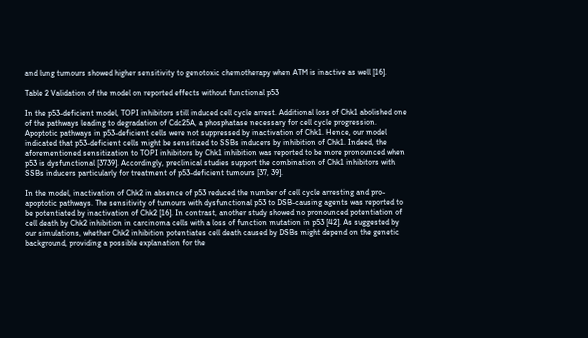and lung tumours showed higher sensitivity to genotoxic chemotherapy when ATM is inactive as well [16].

Table 2 Validation of the model on reported effects without functional p53

In the p53-deficient model, TOPI inhibitors still induced cell cycle arrest. Additional loss of Chk1 abolished one of the pathways leading to degradation of Cdc25A, a phosphatase necessary for cell cycle progression. Apoptotic pathways in p53-deficient cells were not suppressed by inactivation of Chk1. Hence, our model indicated that p53-deficient cells might be sensitized to SSBs inducers by inhibition of Chk1. Indeed, the aforementioned sensitization to TOPI inhibitors by Chk1 inhibition was reported to be more pronounced when p53 is dysfunctional [3739]. Accordingly, preclinical studies support the combination of Chk1 inhibitors with SSBs inducers particularly for treatment of p53-deficient tumours [37, 39].

In the model, inactivation of Chk2 in absence of p53 reduced the number of cell cycle arresting and pro-apoptotic pathways. The sensitivity of tumours with dysfunctional p53 to DSB-causing agents was reported to be potentiated by inactivation of Chk2 [16]. In contrast, another study showed no pronounced potentiation of cell death by Chk2 inhibition in carcinoma cells with a loss of function mutation in p53 [42]. As suggested by our simulations, whether Chk2 inhibition potentiates cell death caused by DSBs might depend on the genetic background, providing a possible explanation for the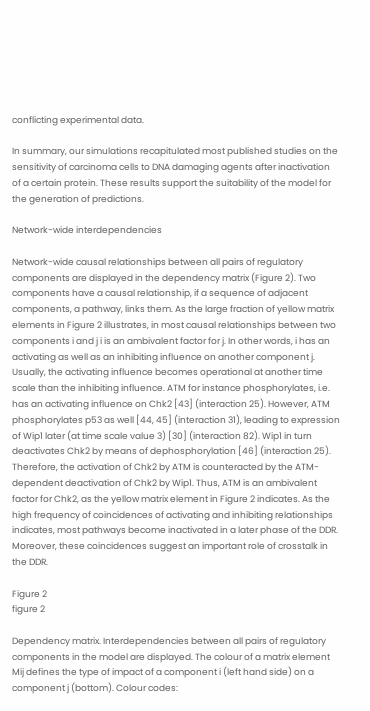conflicting experimental data.

In summary, our simulations recapitulated most published studies on the sensitivity of carcinoma cells to DNA damaging agents after inactivation of a certain protein. These results support the suitability of the model for the generation of predictions.

Network-wide interdependencies

Network-wide causal relationships between all pairs of regulatory components are displayed in the dependency matrix (Figure 2). Two components have a causal relationship, if a sequence of adjacent components, a pathway, links them. As the large fraction of yellow matrix elements in Figure 2 illustrates, in most causal relationships between two components i and j i is an ambivalent factor for j. In other words, i has an activating as well as an inhibiting influence on another component j. Usually, the activating influence becomes operational at another time scale than the inhibiting influence. ATM for instance phosphorylates, i.e. has an activating influence on Chk2 [43] (interaction 25). However, ATM phosphorylates p53 as well [44, 45] (interaction 31), leading to expression of Wip1 later (at time scale value 3) [30] (interaction 82). Wip1 in turn deactivates Chk2 by means of dephosphorylation [46] (interaction 25). Therefore, the activation of Chk2 by ATM is counteracted by the ATM-dependent deactivation of Chk2 by Wip1. Thus, ATM is an ambivalent factor for Chk2, as the yellow matrix element in Figure 2 indicates. As the high frequency of coincidences of activating and inhibiting relationships indicates, most pathways become inactivated in a later phase of the DDR. Moreover, these coincidences suggest an important role of crosstalk in the DDR.

Figure 2
figure 2

Dependency matrix. Interdependencies between all pairs of regulatory components in the model are displayed. The colour of a matrix element Mij defines the type of impact of a component i (left hand side) on a component j (bottom). Colour codes: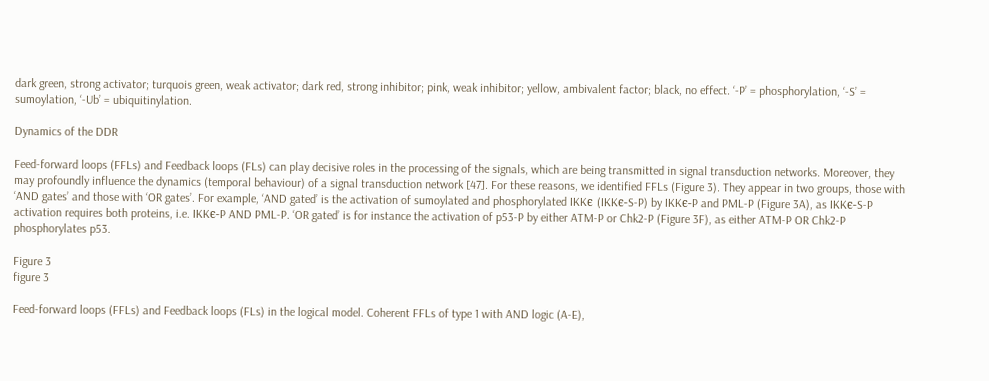dark green, strong activator; turquois green, weak activator; dark red, strong inhibitor; pink, weak inhibitor; yellow, ambivalent factor; black, no effect. ‘-P’ = phosphorylation, ‘-S’ = sumoylation, ‘-Ub’ = ubiquitinylation.

Dynamics of the DDR

Feed-forward loops (FFLs) and Feedback loops (FLs) can play decisive roles in the processing of the signals, which are being transmitted in signal transduction networks. Moreover, they may profoundly influence the dynamics (temporal behaviour) of a signal transduction network [47]. For these reasons, we identified FFLs (Figure 3). They appear in two groups, those with ‘AND gates’ and those with ‘OR gates’. For example, ‘AND gated’ is the activation of sumoylated and phosphorylated IKKϵ (IKKϵ-S-P) by IKKϵ-P and PML-P (Figure 3A), as IKKϵ-S-P activation requires both proteins, i.e. IKKϵ-P AND PML-P. ‘OR gated’ is for instance the activation of p53-P by either ATM-P or Chk2-P (Figure 3F), as either ATM-P OR Chk2-P phosphorylates p53.

Figure 3
figure 3

Feed-forward loops (FFLs) and Feedback loops (FLs) in the logical model. Coherent FFLs of type 1 with AND logic (A-E),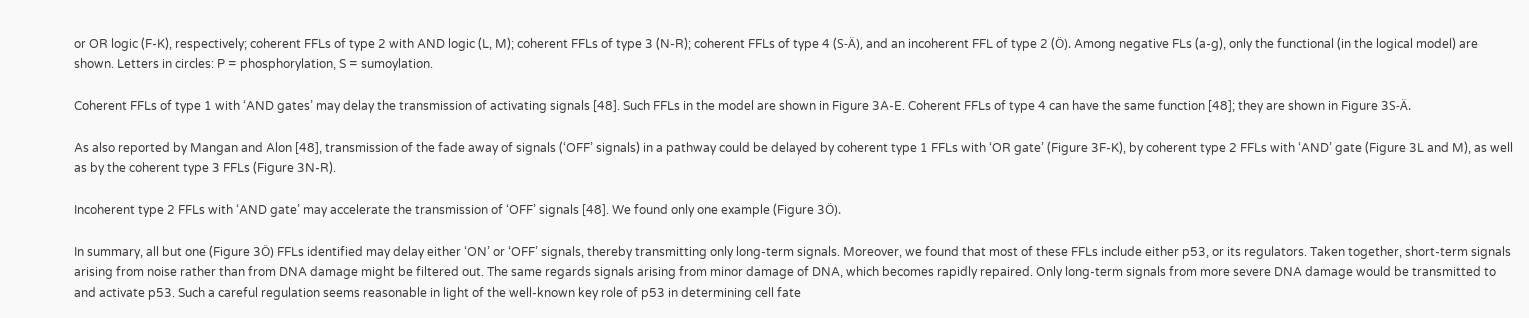or OR logic (F-K), respectively; coherent FFLs of type 2 with AND logic (L, M); coherent FFLs of type 3 (N-R); coherent FFLs of type 4 (S-Ä), and an incoherent FFL of type 2 (Ö). Among negative FLs (a-g), only the functional (in the logical model) are shown. Letters in circles: P = phosphorylation, S = sumoylation.

Coherent FFLs of type 1 with ‘AND gates’ may delay the transmission of activating signals [48]. Such FFLs in the model are shown in Figure 3A-E. Coherent FFLs of type 4 can have the same function [48]; they are shown in Figure 3S-Ä.

As also reported by Mangan and Alon [48], transmission of the fade away of signals (‘OFF’ signals) in a pathway could be delayed by coherent type 1 FFLs with ‘OR gate’ (Figure 3F-K), by coherent type 2 FFLs with ‘AND’ gate (Figure 3L and M), as well as by the coherent type 3 FFLs (Figure 3N-R).

Incoherent type 2 FFLs with ‘AND gate’ may accelerate the transmission of ‘OFF’ signals [48]. We found only one example (Figure 3Ö).

In summary, all but one (Figure 3Ö) FFLs identified may delay either ‘ON’ or ‘OFF’ signals, thereby transmitting only long-term signals. Moreover, we found that most of these FFLs include either p53, or its regulators. Taken together, short-term signals arising from noise rather than from DNA damage might be filtered out. The same regards signals arising from minor damage of DNA, which becomes rapidly repaired. Only long-term signals from more severe DNA damage would be transmitted to and activate p53. Such a careful regulation seems reasonable in light of the well-known key role of p53 in determining cell fate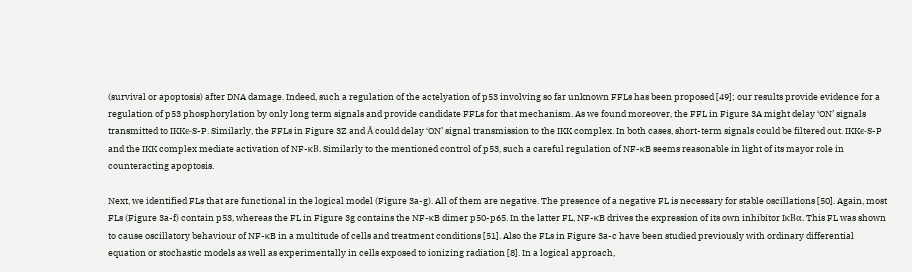(survival or apoptosis) after DNA damage. Indeed, such a regulation of the actelyation of p53 involving so far unknown FFLs has been proposed [49]; our results provide evidence for a regulation of p53 phosphorylation by only long term signals and provide candidate FFLs for that mechanism. As we found moreover, the FFL in Figure 3A might delay ‘ON’ signals transmitted to IKKϵ-S-P. Similarly, the FFLs in Figure 3Z and Ä could delay ‘ON’ signal transmission to the IKK complex. In both cases, short-term signals could be filtered out. IKKϵ-S-P and the IKK complex mediate activation of NF-κB. Similarly to the mentioned control of p53, such a careful regulation of NF-κB seems reasonable in light of its mayor role in counteracting apoptosis.

Next, we identified FLs that are functional in the logical model (Figure 3a-g). All of them are negative. The presence of a negative FL is necessary for stable oscillations [50]. Again, most FLs (Figure 3a-f) contain p53, whereas the FL in Figure 3g contains the NF-κB dimer p50-p65. In the latter FL, NF-κB drives the expression of its own inhibitor IκBα. This FL was shown to cause oscillatory behaviour of NF-κB in a multitude of cells and treatment conditions [51]. Also the FLs in Figure 3a-c have been studied previously with ordinary differential equation or stochastic models as well as experimentally in cells exposed to ionizing radiation [8]. In a logical approach,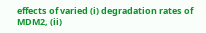effects of varied (i) degradation rates of MDM2, (ii)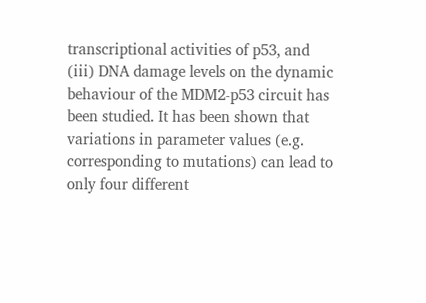transcriptional activities of p53, and (iii) DNA damage levels on the dynamic behaviour of the MDM2-p53 circuit has been studied. It has been shown that variations in parameter values (e.g. corresponding to mutations) can lead to only four different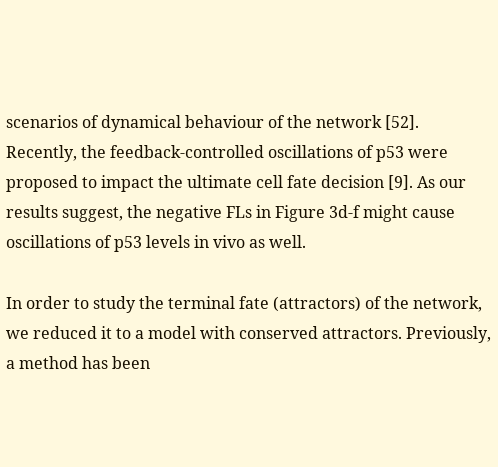scenarios of dynamical behaviour of the network [52]. Recently, the feedback-controlled oscillations of p53 were proposed to impact the ultimate cell fate decision [9]. As our results suggest, the negative FLs in Figure 3d-f might cause oscillations of p53 levels in vivo as well.

In order to study the terminal fate (attractors) of the network, we reduced it to a model with conserved attractors. Previously, a method has been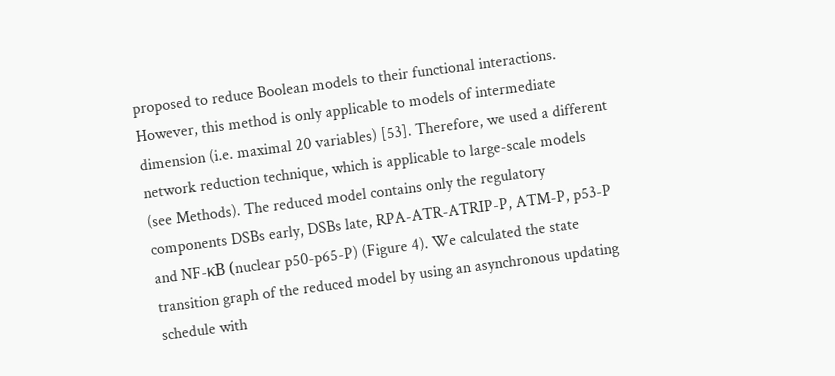proposed to reduce Boolean models to their functional interactions. However, this method is only applicable to models of intermediate dimension (i.e. maximal 20 variables) [53]. Therefore, we used a different network reduction technique, which is applicable to large-scale models (see Methods). The reduced model contains only the regulatory components DSBs early, DSBs late, RPA-ATR-ATRIP-P, ATM-P, p53-P and NF-κB (nuclear p50-p65-P) (Figure 4). We calculated the state transition graph of the reduced model by using an asynchronous updating schedule with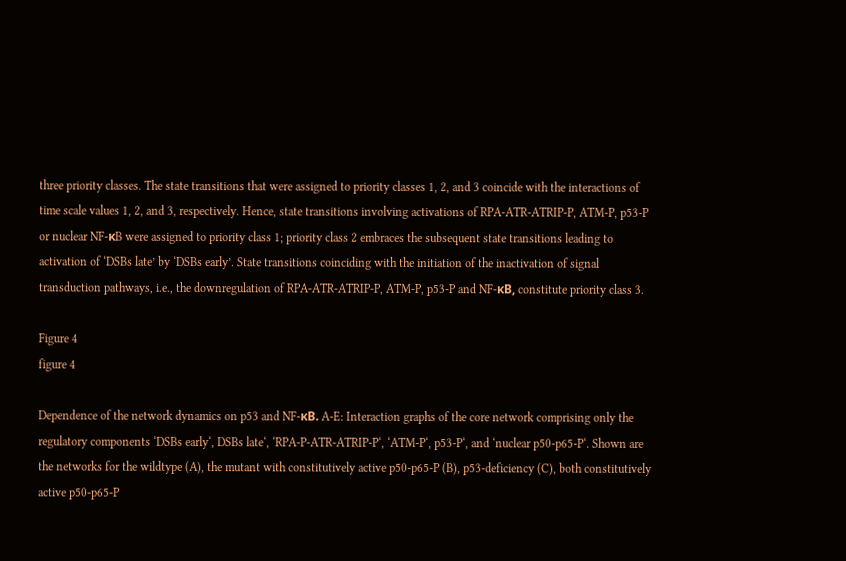three priority classes. The state transitions that were assigned to priority classes 1, 2, and 3 coincide with the interactions of time scale values 1, 2, and 3, respectively. Hence, state transitions involving activations of RPA-ATR-ATRIP-P, ATM-P, p53-P or nuclear NF-κB were assigned to priority class 1; priority class 2 embraces the subsequent state transitions leading to activation of ‘DSBs late’ by ‘DSBs early’. State transitions coinciding with the initiation of the inactivation of signal transduction pathways, i.e., the downregulation of RPA-ATR-ATRIP-P, ATM-P, p53-P and NF-κB, constitute priority class 3.

Figure 4
figure 4

Dependence of the network dynamics on p53 and NF-κB. A-E: Interaction graphs of the core network comprising only the regulatory components ‘DSBs early‘, DSBs late‘, ‘RPA-P-ATR-ATRIP-P‘, ‘ATM-P‘, p53-P‘, and ‘nuclear p50-p65-P‘. Shown are the networks for the wildtype (A), the mutant with constitutively active p50-p65-P (B), p53-deficiency (C), both constitutively active p50-p65-P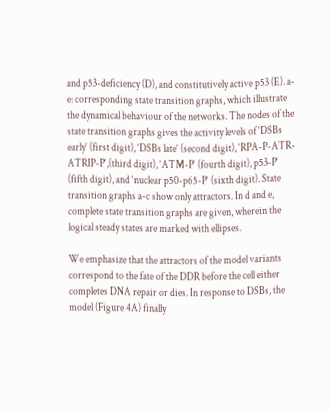and p53-deficiency (D), and constitutively active p53 (E). a-e: corresponding state transition graphs, which illustrate the dynamical behaviour of the networks. The nodes of the state transition graphs gives the activity levels of ‘DSBs early‘ (first digit), ‘DSBs late‘ (second digit), ‘RPA-P-ATR-ATRIP-P‘,(third digit), ‘ATM-P‘ (fourth digit), p53-P‘ (fifth digit), and ‘nuclear p50-p65-P‘ (sixth digit). State transition graphs a-c show only attractors. In d and e, complete state transition graphs are given, wherein the logical steady states are marked with ellipses.

We emphasize that the attractors of the model variants correspond to the fate of the DDR before the cell either completes DNA repair or dies. In response to DSBs, the model (Figure 4A) finally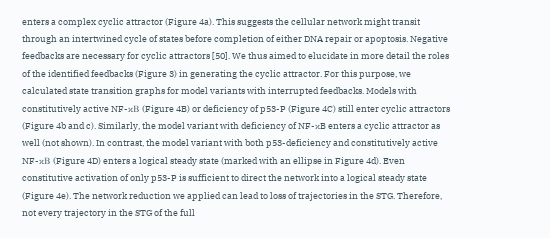enters a complex cyclic attractor (Figure 4a). This suggests the cellular network might transit through an intertwined cycle of states before completion of either DNA repair or apoptosis. Negative feedbacks are necessary for cyclic attractors [50]. We thus aimed to elucidate in more detail the roles of the identified feedbacks (Figure 3) in generating the cyclic attractor. For this purpose, we calculated state transition graphs for model variants with interrupted feedbacks. Models with constitutively active NF-κB (Figure 4B) or deficiency of p53-P (Figure 4C) still enter cyclic attractors (Figure 4b and c). Similarly, the model variant with deficiency of NF-κB enters a cyclic attractor as well (not shown). In contrast, the model variant with both p53-deficiency and constitutively active NF-κB (Figure 4D) enters a logical steady state (marked with an ellipse in Figure 4d). Even constitutive activation of only p53-P is sufficient to direct the network into a logical steady state (Figure 4e). The network reduction we applied can lead to loss of trajectories in the STG. Therefore, not every trajectory in the STG of the full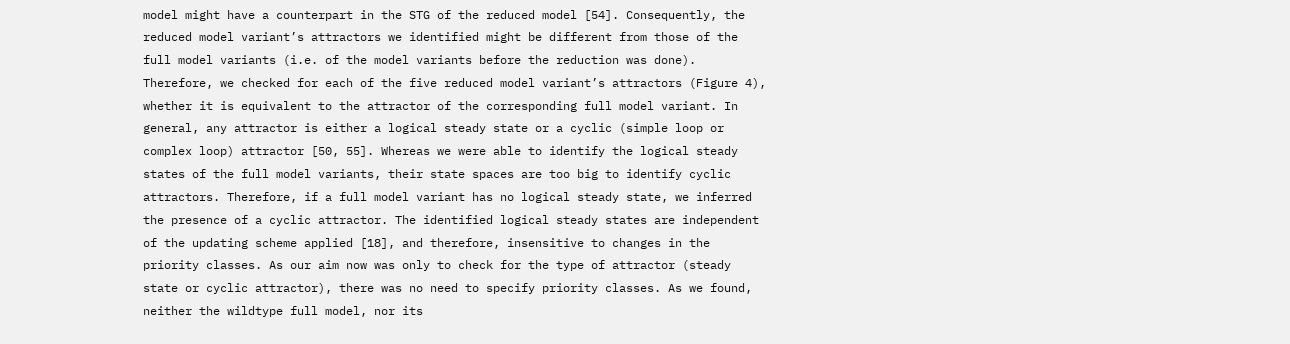model might have a counterpart in the STG of the reduced model [54]. Consequently, the reduced model variant’s attractors we identified might be different from those of the full model variants (i.e. of the model variants before the reduction was done). Therefore, we checked for each of the five reduced model variant’s attractors (Figure 4), whether it is equivalent to the attractor of the corresponding full model variant. In general, any attractor is either a logical steady state or a cyclic (simple loop or complex loop) attractor [50, 55]. Whereas we were able to identify the logical steady states of the full model variants, their state spaces are too big to identify cyclic attractors. Therefore, if a full model variant has no logical steady state, we inferred the presence of a cyclic attractor. The identified logical steady states are independent of the updating scheme applied [18], and therefore, insensitive to changes in the priority classes. As our aim now was only to check for the type of attractor (steady state or cyclic attractor), there was no need to specify priority classes. As we found, neither the wildtype full model, nor its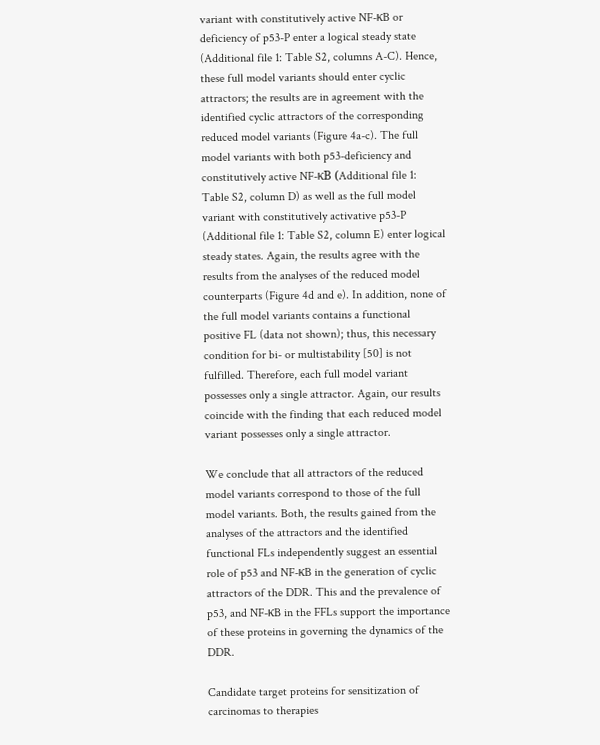variant with constitutively active NF-κB or deficiency of p53-P enter a logical steady state (Additional file 1: Table S2, columns A-C). Hence, these full model variants should enter cyclic attractors; the results are in agreement with the identified cyclic attractors of the corresponding reduced model variants (Figure 4a-c). The full model variants with both p53-deficiency and constitutively active NF-κB (Additional file 1: Table S2, column D) as well as the full model variant with constitutively activative p53-P (Additional file 1: Table S2, column E) enter logical steady states. Again, the results agree with the results from the analyses of the reduced model counterparts (Figure 4d and e). In addition, none of the full model variants contains a functional positive FL (data not shown); thus, this necessary condition for bi- or multistability [50] is not fulfilled. Therefore, each full model variant possesses only a single attractor. Again, our results coincide with the finding that each reduced model variant possesses only a single attractor.

We conclude that all attractors of the reduced model variants correspond to those of the full model variants. Both, the results gained from the analyses of the attractors and the identified functional FLs independently suggest an essential role of p53 and NF-κB in the generation of cyclic attractors of the DDR. This and the prevalence of p53, and NF-κB in the FFLs support the importance of these proteins in governing the dynamics of the DDR.

Candidate target proteins for sensitization of carcinomas to therapies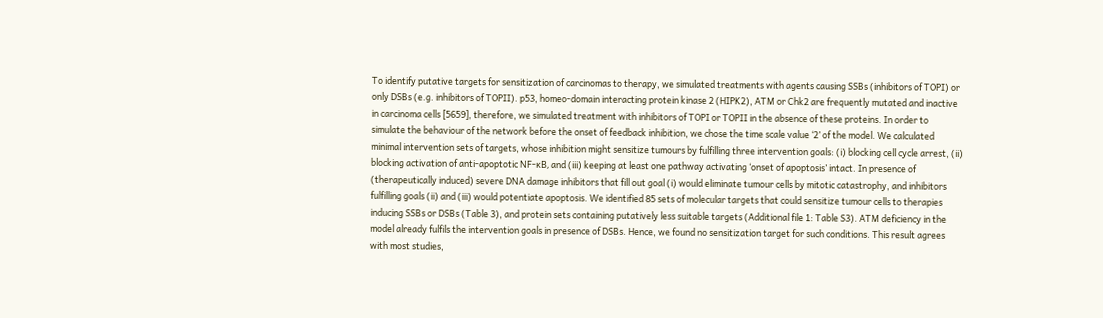To identify putative targets for sensitization of carcinomas to therapy, we simulated treatments with agents causing SSBs (inhibitors of TOPI) or only DSBs (e.g. inhibitors of TOPII). p53, homeo-domain interacting protein kinase 2 (HIPK2), ATM or Chk2 are frequently mutated and inactive in carcinoma cells [5659], therefore, we simulated treatment with inhibitors of TOPI or TOPII in the absence of these proteins. In order to simulate the behaviour of the network before the onset of feedback inhibition, we chose the time scale value ‘2’ of the model. We calculated minimal intervention sets of targets, whose inhibition might sensitize tumours by fulfilling three intervention goals: (i) blocking cell cycle arrest, (ii) blocking activation of anti-apoptotic NF-κB, and (iii) keeping at least one pathway activating ‘onset of apoptosis’ intact. In presence of (therapeutically induced) severe DNA damage inhibitors that fill out goal (i) would eliminate tumour cells by mitotic catastrophy, and inhibitors fulfilling goals (ii) and (iii) would potentiate apoptosis. We identified 85 sets of molecular targets that could sensitize tumour cells to therapies inducing SSBs or DSBs (Table 3), and protein sets containing putatively less suitable targets (Additional file 1: Table S3). ATM deficiency in the model already fulfils the intervention goals in presence of DSBs. Hence, we found no sensitization target for such conditions. This result agrees with most studies,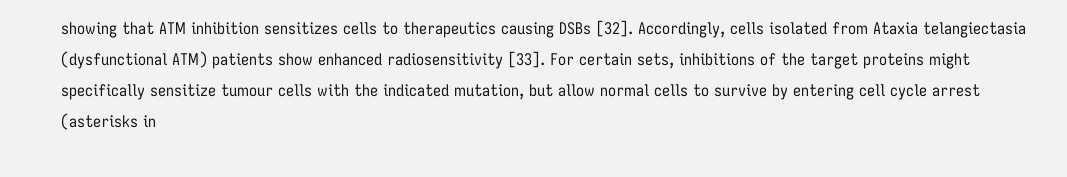showing that ATM inhibition sensitizes cells to therapeutics causing DSBs [32]. Accordingly, cells isolated from Ataxia telangiectasia (dysfunctional ATM) patients show enhanced radiosensitivity [33]. For certain sets, inhibitions of the target proteins might specifically sensitize tumour cells with the indicated mutation, but allow normal cells to survive by entering cell cycle arrest (asterisks in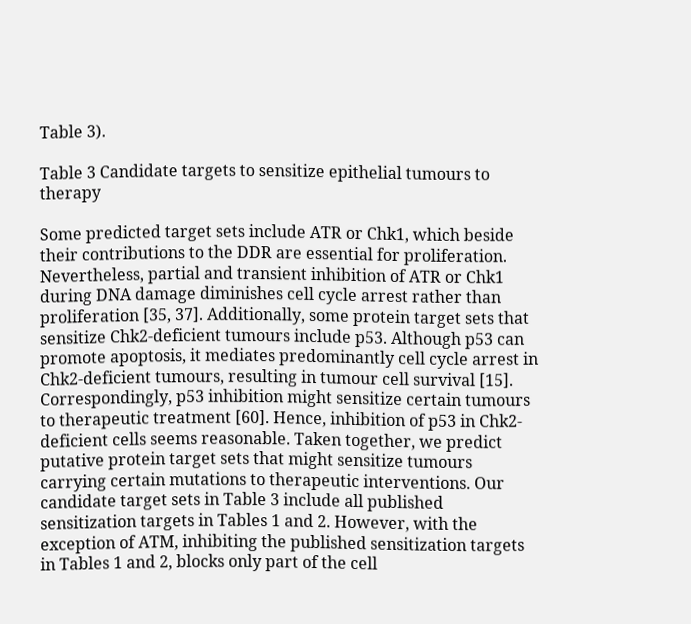Table 3).

Table 3 Candidate targets to sensitize epithelial tumours to therapy

Some predicted target sets include ATR or Chk1, which beside their contributions to the DDR are essential for proliferation. Nevertheless, partial and transient inhibition of ATR or Chk1 during DNA damage diminishes cell cycle arrest rather than proliferation [35, 37]. Additionally, some protein target sets that sensitize Chk2-deficient tumours include p53. Although p53 can promote apoptosis, it mediates predominantly cell cycle arrest in Chk2-deficient tumours, resulting in tumour cell survival [15]. Correspondingly, p53 inhibition might sensitize certain tumours to therapeutic treatment [60]. Hence, inhibition of p53 in Chk2-deficient cells seems reasonable. Taken together, we predict putative protein target sets that might sensitize tumours carrying certain mutations to therapeutic interventions. Our candidate target sets in Table 3 include all published sensitization targets in Tables 1 and 2. However, with the exception of ATM, inhibiting the published sensitization targets in Tables 1 and 2, blocks only part of the cell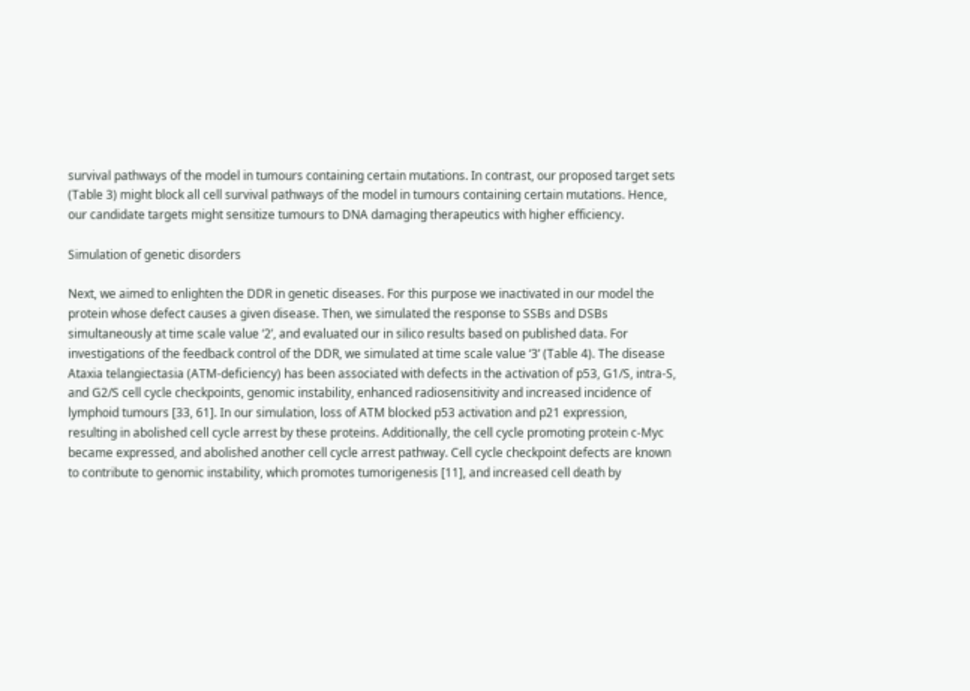survival pathways of the model in tumours containing certain mutations. In contrast, our proposed target sets (Table 3) might block all cell survival pathways of the model in tumours containing certain mutations. Hence, our candidate targets might sensitize tumours to DNA damaging therapeutics with higher efficiency.

Simulation of genetic disorders

Next, we aimed to enlighten the DDR in genetic diseases. For this purpose we inactivated in our model the protein whose defect causes a given disease. Then, we simulated the response to SSBs and DSBs simultaneously at time scale value ‘2’, and evaluated our in silico results based on published data. For investigations of the feedback control of the DDR, we simulated at time scale value ‘3’ (Table 4). The disease Ataxia telangiectasia (ATM-deficiency) has been associated with defects in the activation of p53, G1/S, intra-S, and G2/S cell cycle checkpoints, genomic instability, enhanced radiosensitivity and increased incidence of lymphoid tumours [33, 61]. In our simulation, loss of ATM blocked p53 activation and p21 expression, resulting in abolished cell cycle arrest by these proteins. Additionally, the cell cycle promoting protein c-Myc became expressed, and abolished another cell cycle arrest pathway. Cell cycle checkpoint defects are known to contribute to genomic instability, which promotes tumorigenesis [11], and increased cell death by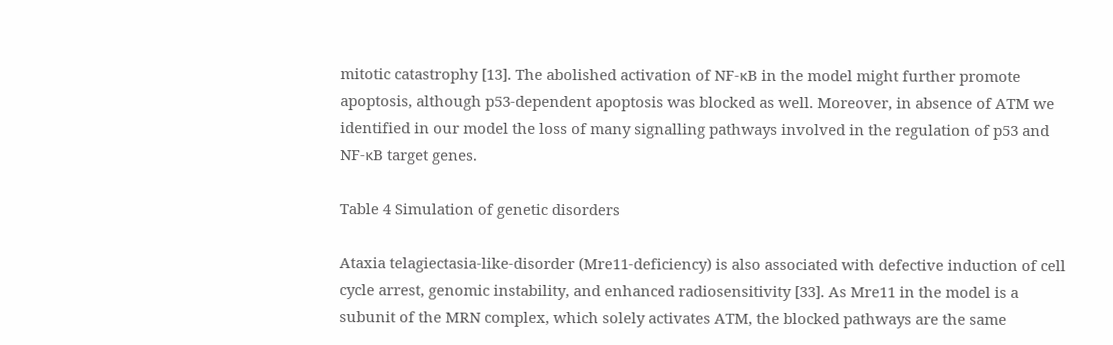mitotic catastrophy [13]. The abolished activation of NF-κB in the model might further promote apoptosis, although p53-dependent apoptosis was blocked as well. Moreover, in absence of ATM we identified in our model the loss of many signalling pathways involved in the regulation of p53 and NF-κB target genes.

Table 4 Simulation of genetic disorders

Ataxia telagiectasia-like-disorder (Mre11-deficiency) is also associated with defective induction of cell cycle arrest, genomic instability, and enhanced radiosensitivity [33]. As Mre11 in the model is a subunit of the MRN complex, which solely activates ATM, the blocked pathways are the same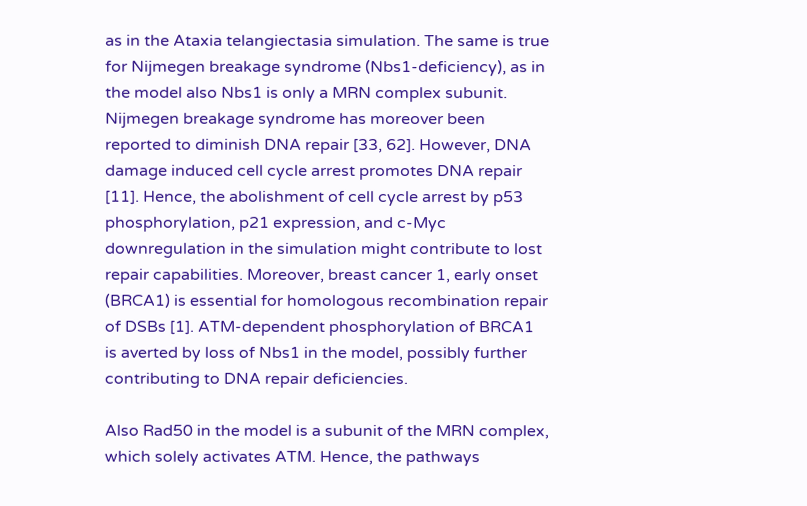as in the Ataxia telangiectasia simulation. The same is true for Nijmegen breakage syndrome (Nbs1-deficiency), as in the model also Nbs1 is only a MRN complex subunit. Nijmegen breakage syndrome has moreover been reported to diminish DNA repair [33, 62]. However, DNA damage induced cell cycle arrest promotes DNA repair [11]. Hence, the abolishment of cell cycle arrest by p53 phosphorylation, p21 expression, and c-Myc downregulation in the simulation might contribute to lost repair capabilities. Moreover, breast cancer 1, early onset (BRCA1) is essential for homologous recombination repair of DSBs [1]. ATM-dependent phosphorylation of BRCA1 is averted by loss of Nbs1 in the model, possibly further contributing to DNA repair deficiencies.

Also Rad50 in the model is a subunit of the MRN complex, which solely activates ATM. Hence, the pathways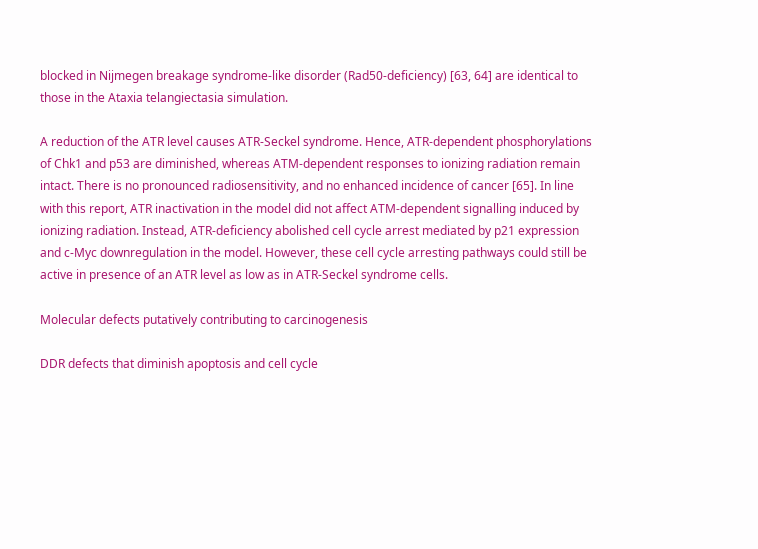blocked in Nijmegen breakage syndrome-like disorder (Rad50-deficiency) [63, 64] are identical to those in the Ataxia telangiectasia simulation.

A reduction of the ATR level causes ATR-Seckel syndrome. Hence, ATR-dependent phosphorylations of Chk1 and p53 are diminished, whereas ATM-dependent responses to ionizing radiation remain intact. There is no pronounced radiosensitivity, and no enhanced incidence of cancer [65]. In line with this report, ATR inactivation in the model did not affect ATM-dependent signalling induced by ionizing radiation. Instead, ATR-deficiency abolished cell cycle arrest mediated by p21 expression and c-Myc downregulation in the model. However, these cell cycle arresting pathways could still be active in presence of an ATR level as low as in ATR-Seckel syndrome cells.

Molecular defects putatively contributing to carcinogenesis

DDR defects that diminish apoptosis and cell cycle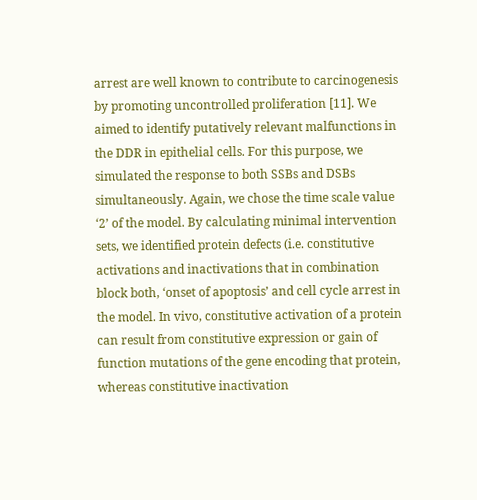arrest are well known to contribute to carcinogenesis by promoting uncontrolled proliferation [11]. We aimed to identify putatively relevant malfunctions in the DDR in epithelial cells. For this purpose, we simulated the response to both SSBs and DSBs simultaneously. Again, we chose the time scale value ‘2’ of the model. By calculating minimal intervention sets, we identified protein defects (i.e. constitutive activations and inactivations that in combination block both, ‘onset of apoptosis’ and cell cycle arrest in the model. In vivo, constitutive activation of a protein can result from constitutive expression or gain of function mutations of the gene encoding that protein, whereas constitutive inactivation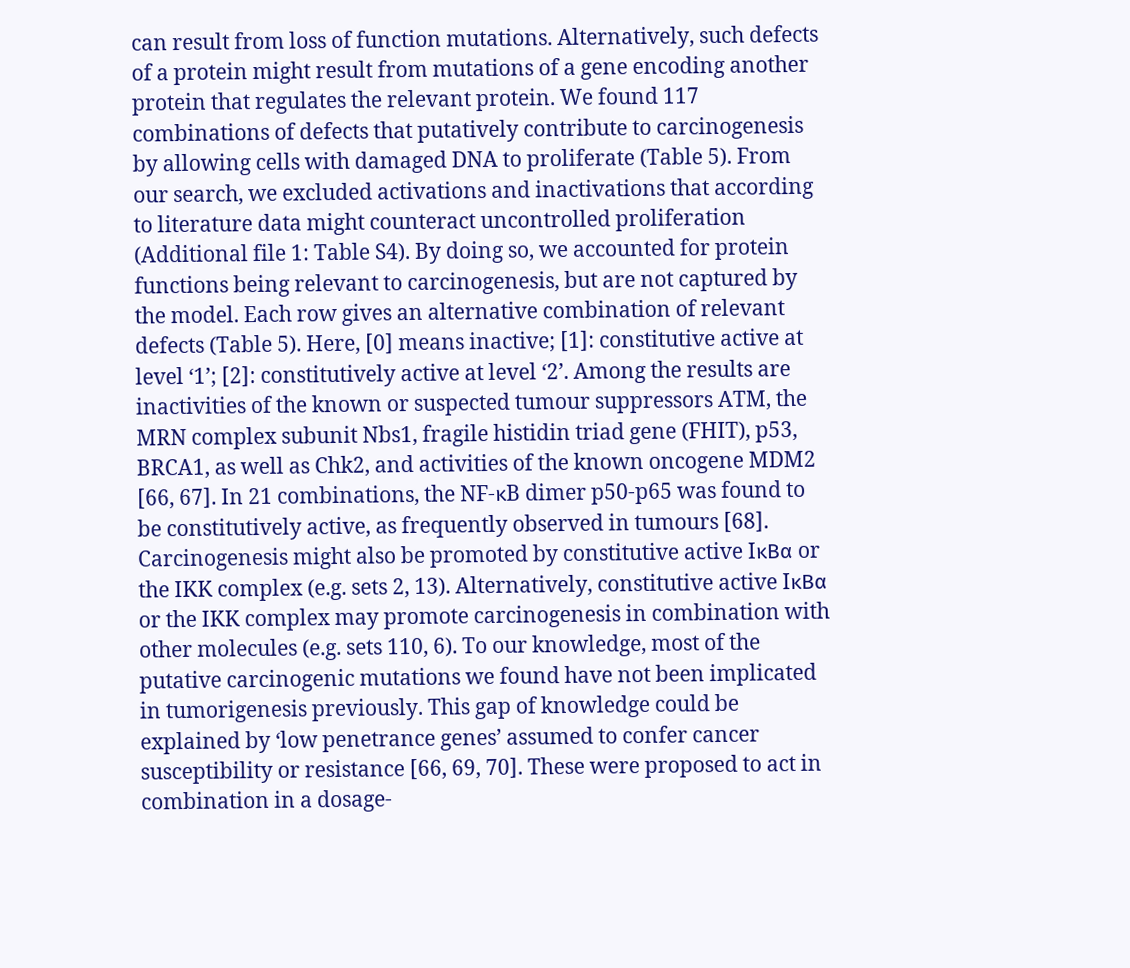can result from loss of function mutations. Alternatively, such defects of a protein might result from mutations of a gene encoding another protein that regulates the relevant protein. We found 117 combinations of defects that putatively contribute to carcinogenesis by allowing cells with damaged DNA to proliferate (Table 5). From our search, we excluded activations and inactivations that according to literature data might counteract uncontrolled proliferation (Additional file 1: Table S4). By doing so, we accounted for protein functions being relevant to carcinogenesis, but are not captured by the model. Each row gives an alternative combination of relevant defects (Table 5). Here, [0] means inactive; [1]: constitutive active at level ‘1’; [2]: constitutively active at level ‘2’. Among the results are inactivities of the known or suspected tumour suppressors ATM, the MRN complex subunit Nbs1, fragile histidin triad gene (FHIT), p53, BRCA1, as well as Chk2, and activities of the known oncogene MDM2 [66, 67]. In 21 combinations, the NF-κB dimer p50-p65 was found to be constitutively active, as frequently observed in tumours [68]. Carcinogenesis might also be promoted by constitutive active IκBα or the IKK complex (e.g. sets 2, 13). Alternatively, constitutive active IκBα or the IKK complex may promote carcinogenesis in combination with other molecules (e.g. sets 110, 6). To our knowledge, most of the putative carcinogenic mutations we found have not been implicated in tumorigenesis previously. This gap of knowledge could be explained by ‘low penetrance genes’ assumed to confer cancer susceptibility or resistance [66, 69, 70]. These were proposed to act in combination in a dosage-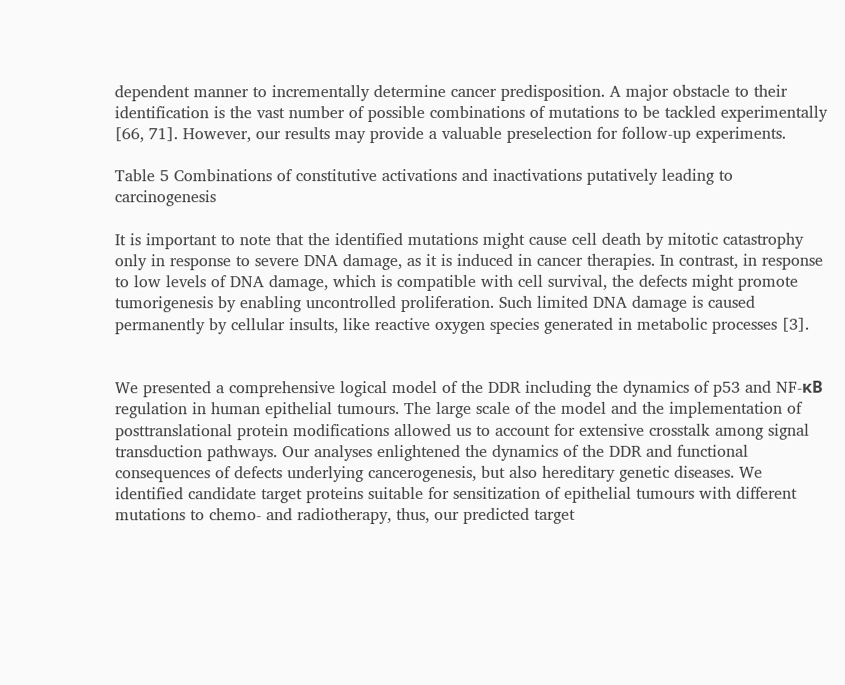dependent manner to incrementally determine cancer predisposition. A major obstacle to their identification is the vast number of possible combinations of mutations to be tackled experimentally [66, 71]. However, our results may provide a valuable preselection for follow-up experiments.

Table 5 Combinations of constitutive activations and inactivations putatively leading to carcinogenesis

It is important to note that the identified mutations might cause cell death by mitotic catastrophy only in response to severe DNA damage, as it is induced in cancer therapies. In contrast, in response to low levels of DNA damage, which is compatible with cell survival, the defects might promote tumorigenesis by enabling uncontrolled proliferation. Such limited DNA damage is caused permanently by cellular insults, like reactive oxygen species generated in metabolic processes [3].


We presented a comprehensive logical model of the DDR including the dynamics of p53 and NF-κB regulation in human epithelial tumours. The large scale of the model and the implementation of posttranslational protein modifications allowed us to account for extensive crosstalk among signal transduction pathways. Our analyses enlightened the dynamics of the DDR and functional consequences of defects underlying cancerogenesis, but also hereditary genetic diseases. We identified candidate target proteins suitable for sensitization of epithelial tumours with different mutations to chemo- and radiotherapy, thus, our predicted target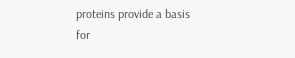proteins provide a basis for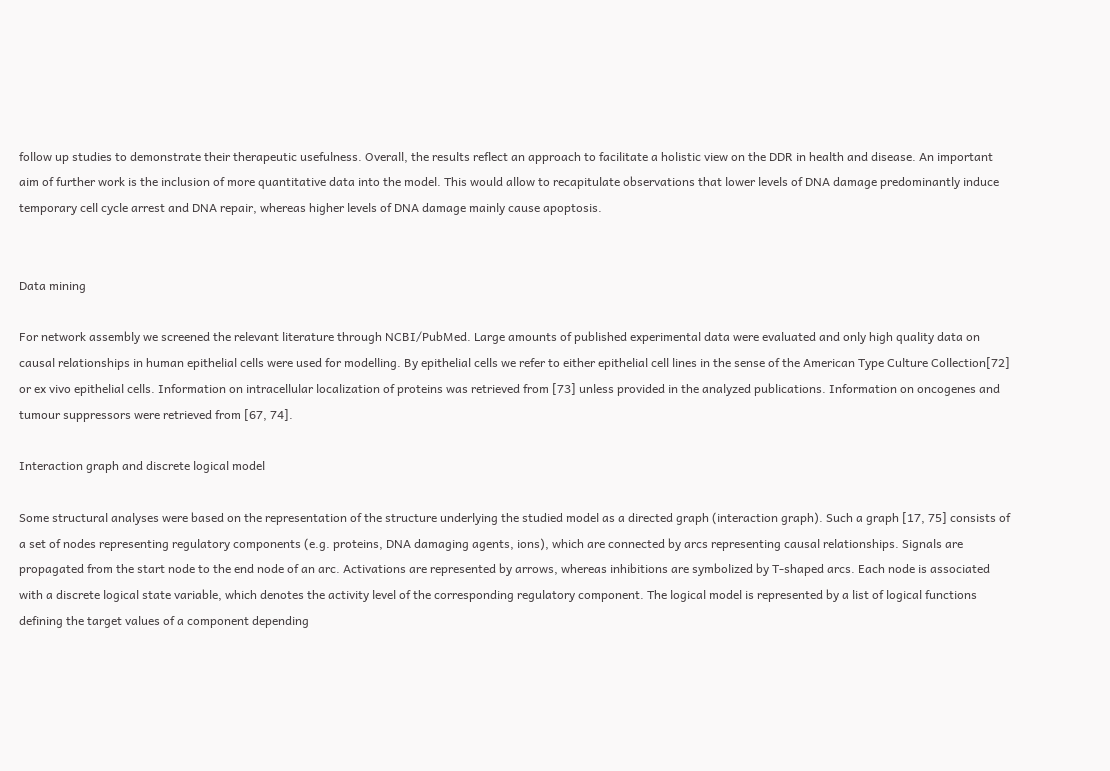follow up studies to demonstrate their therapeutic usefulness. Overall, the results reflect an approach to facilitate a holistic view on the DDR in health and disease. An important aim of further work is the inclusion of more quantitative data into the model. This would allow to recapitulate observations that lower levels of DNA damage predominantly induce temporary cell cycle arrest and DNA repair, whereas higher levels of DNA damage mainly cause apoptosis.


Data mining

For network assembly we screened the relevant literature through NCBI/PubMed. Large amounts of published experimental data were evaluated and only high quality data on causal relationships in human epithelial cells were used for modelling. By epithelial cells we refer to either epithelial cell lines in the sense of the American Type Culture Collection[72] or ex vivo epithelial cells. Information on intracellular localization of proteins was retrieved from [73] unless provided in the analyzed publications. Information on oncogenes and tumour suppressors were retrieved from [67, 74].

Interaction graph and discrete logical model

Some structural analyses were based on the representation of the structure underlying the studied model as a directed graph (interaction graph). Such a graph [17, 75] consists of a set of nodes representing regulatory components (e.g. proteins, DNA damaging agents, ions), which are connected by arcs representing causal relationships. Signals are propagated from the start node to the end node of an arc. Activations are represented by arrows, whereas inhibitions are symbolized by T-shaped arcs. Each node is associated with a discrete logical state variable, which denotes the activity level of the corresponding regulatory component. The logical model is represented by a list of logical functions defining the target values of a component depending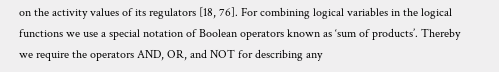on the activity values of its regulators [18, 76]. For combining logical variables in the logical functions we use a special notation of Boolean operators known as ‘sum of products’. Thereby we require the operators AND, OR, and NOT for describing any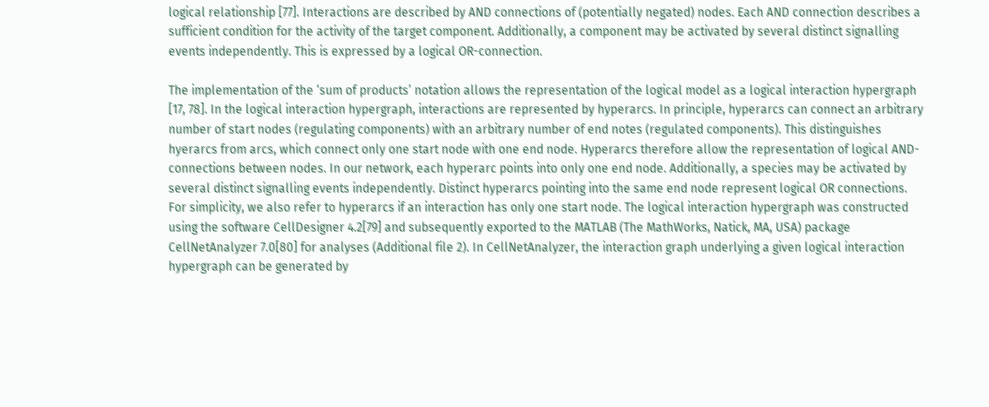logical relationship [77]. Interactions are described by AND connections of (potentially negated) nodes. Each AND connection describes a sufficient condition for the activity of the target component. Additionally, a component may be activated by several distinct signalling events independently. This is expressed by a logical OR-connection.

The implementation of the ‘sum of products’ notation allows the representation of the logical model as a logical interaction hypergraph [17, 78]. In the logical interaction hypergraph, interactions are represented by hyperarcs. In principle, hyperarcs can connect an arbitrary number of start nodes (regulating components) with an arbitrary number of end notes (regulated components). This distinguishes hyerarcs from arcs, which connect only one start node with one end node. Hyperarcs therefore allow the representation of logical AND-connections between nodes. In our network, each hyperarc points into only one end node. Additionally, a species may be activated by several distinct signalling events independently. Distinct hyperarcs pointing into the same end node represent logical OR connections. For simplicity, we also refer to hyperarcs if an interaction has only one start node. The logical interaction hypergraph was constructed using the software CellDesigner 4.2[79] and subsequently exported to the MATLAB (The MathWorks, Natick, MA, USA) package CellNetAnalyzer 7.0[80] for analyses (Additional file 2). In CellNetAnalyzer, the interaction graph underlying a given logical interaction hypergraph can be generated by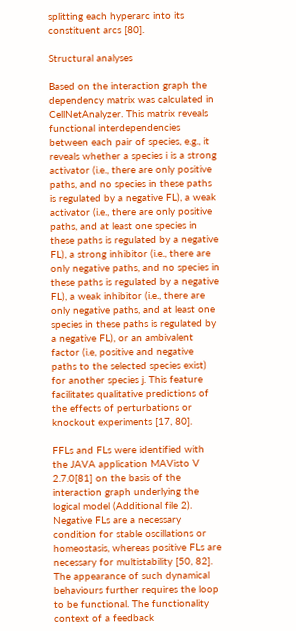splitting each hyperarc into its constituent arcs [80].

Structural analyses

Based on the interaction graph the dependency matrix was calculated in CellNetAnalyzer. This matrix reveals functional interdependencies between each pair of species, e.g., it reveals whether a species i is a strong activator (i.e., there are only positive paths, and no species in these paths is regulated by a negative FL), a weak activator (i.e., there are only positive paths, and at least one species in these paths is regulated by a negative FL), a strong inhibitor (i.e., there are only negative paths, and no species in these paths is regulated by a negative FL), a weak inhibitor (i.e., there are only negative paths, and at least one species in these paths is regulated by a negative FL), or an ambivalent factor (i.e, positive and negative paths to the selected species exist) for another species j. This feature facilitates qualitative predictions of the effects of perturbations or knockout experiments [17, 80].

FFLs and FLs were identified with the JAVA application MAVisto V 2.7.0[81] on the basis of the interaction graph underlying the logical model (Additional file 2). Negative FLs are a necessary condition for stable oscillations or homeostasis, whereas positive FLs are necessary for multistability [50, 82]. The appearance of such dynamical behaviours further requires the loop to be functional. The functionality context of a feedback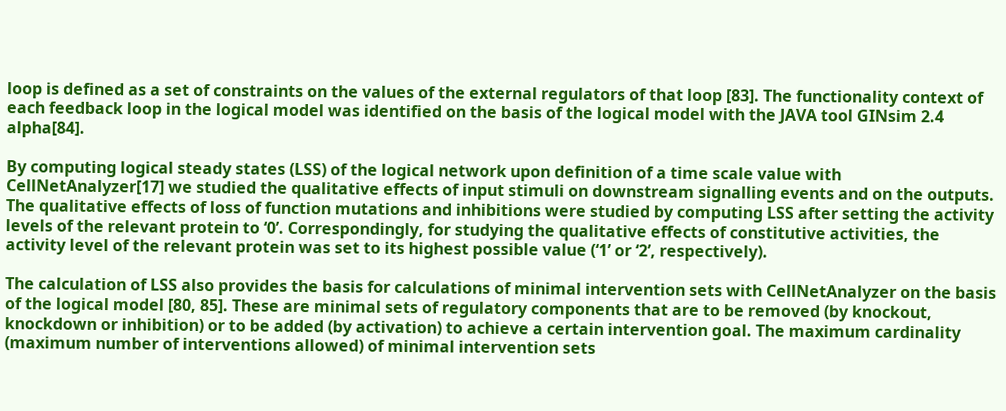loop is defined as a set of constraints on the values of the external regulators of that loop [83]. The functionality context of each feedback loop in the logical model was identified on the basis of the logical model with the JAVA tool GINsim 2.4 alpha[84].

By computing logical steady states (LSS) of the logical network upon definition of a time scale value with CellNetAnalyzer[17] we studied the qualitative effects of input stimuli on downstream signalling events and on the outputs. The qualitative effects of loss of function mutations and inhibitions were studied by computing LSS after setting the activity levels of the relevant protein to ‘0’. Correspondingly, for studying the qualitative effects of constitutive activities, the activity level of the relevant protein was set to its highest possible value (‘1’ or ‘2’, respectively).

The calculation of LSS also provides the basis for calculations of minimal intervention sets with CellNetAnalyzer on the basis of the logical model [80, 85]. These are minimal sets of regulatory components that are to be removed (by knockout, knockdown or inhibition) or to be added (by activation) to achieve a certain intervention goal. The maximum cardinality (maximum number of interventions allowed) of minimal intervention sets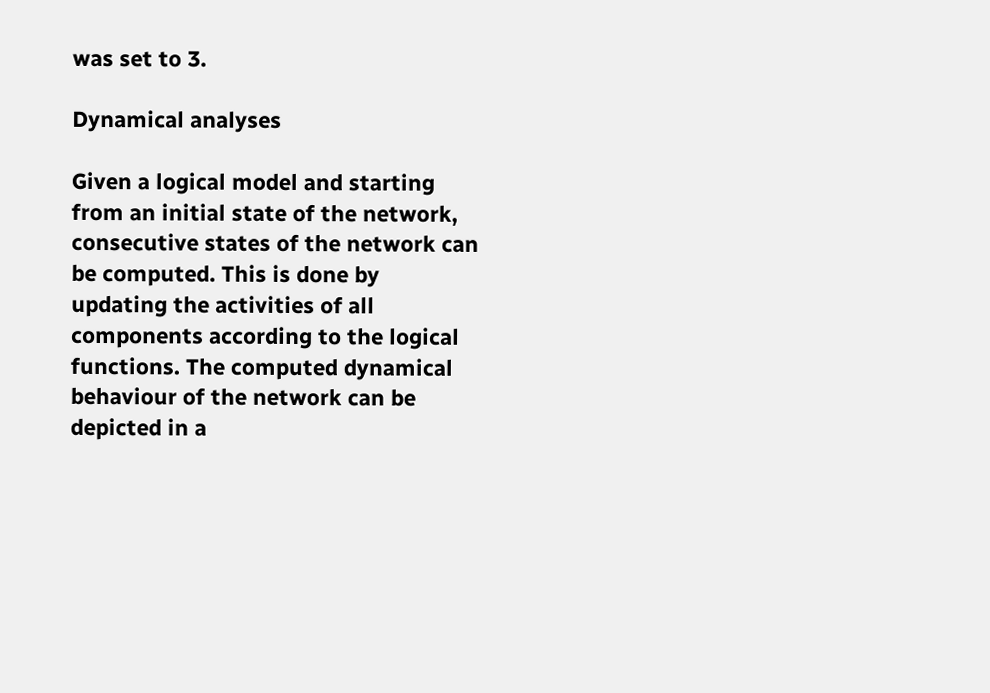was set to 3.

Dynamical analyses

Given a logical model and starting from an initial state of the network, consecutive states of the network can be computed. This is done by updating the activities of all components according to the logical functions. The computed dynamical behaviour of the network can be depicted in a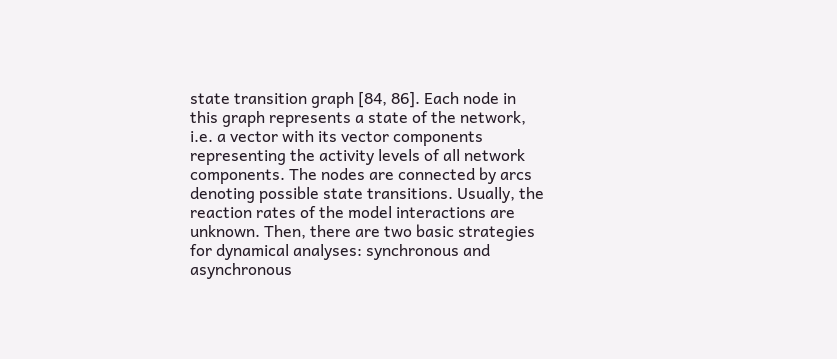state transition graph [84, 86]. Each node in this graph represents a state of the network, i.e. a vector with its vector components representing the activity levels of all network components. The nodes are connected by arcs denoting possible state transitions. Usually, the reaction rates of the model interactions are unknown. Then, there are two basic strategies for dynamical analyses: synchronous and asynchronous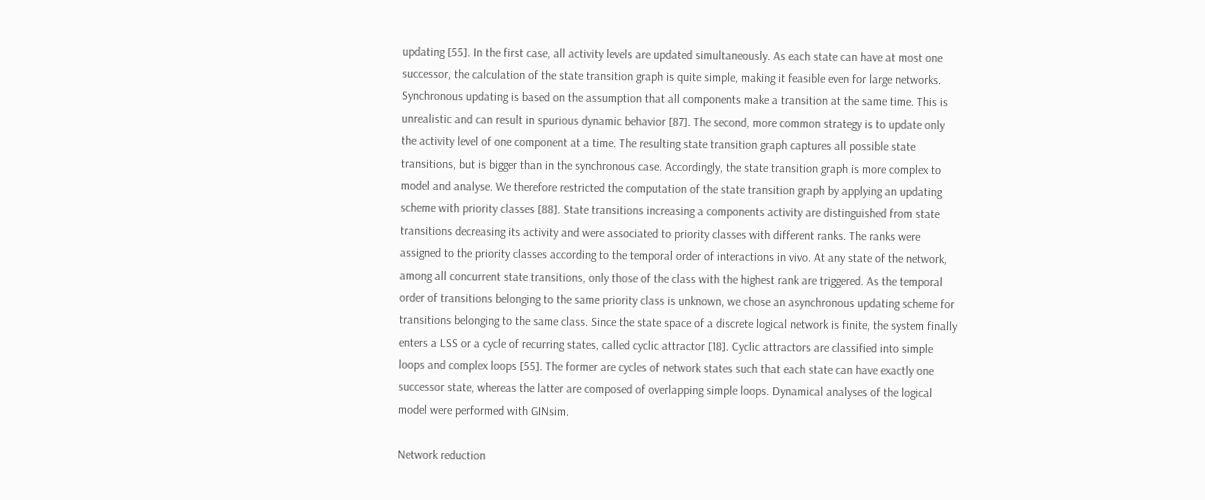updating [55]. In the first case, all activity levels are updated simultaneously. As each state can have at most one successor, the calculation of the state transition graph is quite simple, making it feasible even for large networks. Synchronous updating is based on the assumption that all components make a transition at the same time. This is unrealistic and can result in spurious dynamic behavior [87]. The second, more common strategy is to update only the activity level of one component at a time. The resulting state transition graph captures all possible state transitions, but is bigger than in the synchronous case. Accordingly, the state transition graph is more complex to model and analyse. We therefore restricted the computation of the state transition graph by applying an updating scheme with priority classes [88]. State transitions increasing a components activity are distinguished from state transitions decreasing its activity and were associated to priority classes with different ranks. The ranks were assigned to the priority classes according to the temporal order of interactions in vivo. At any state of the network, among all concurrent state transitions, only those of the class with the highest rank are triggered. As the temporal order of transitions belonging to the same priority class is unknown, we chose an asynchronous updating scheme for transitions belonging to the same class. Since the state space of a discrete logical network is finite, the system finally enters a LSS or a cycle of recurring states, called cyclic attractor [18]. Cyclic attractors are classified into simple loops and complex loops [55]. The former are cycles of network states such that each state can have exactly one successor state, whereas the latter are composed of overlapping simple loops. Dynamical analyses of the logical model were performed with GINsim.

Network reduction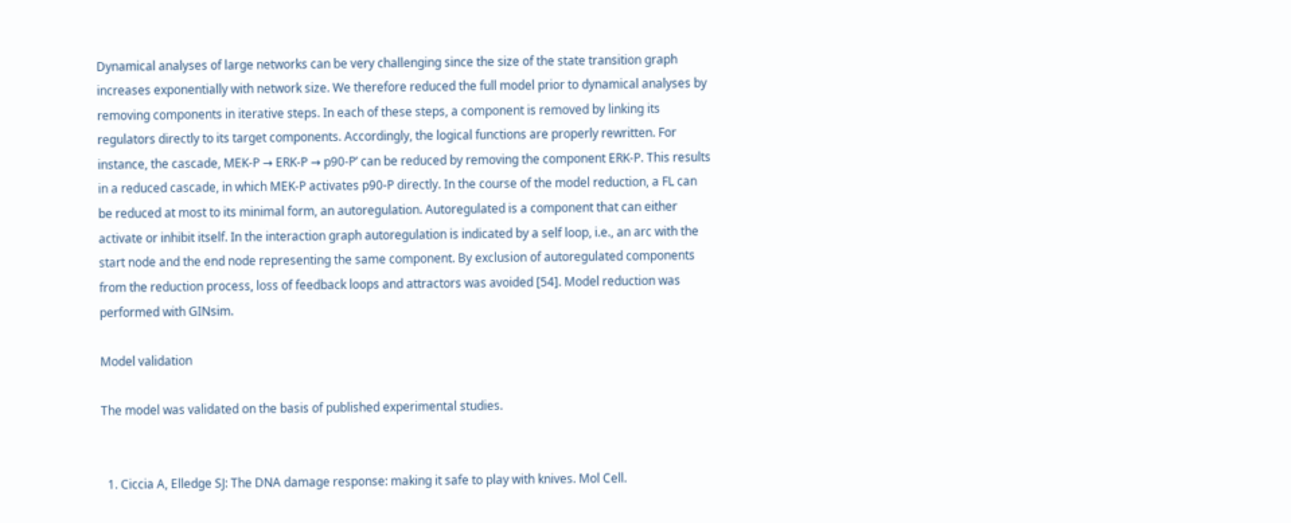Dynamical analyses of large networks can be very challenging since the size of the state transition graph increases exponentially with network size. We therefore reduced the full model prior to dynamical analyses by removing components in iterative steps. In each of these steps, a component is removed by linking its regulators directly to its target components. Accordingly, the logical functions are properly rewritten. For instance, the cascade, MEK-P → ERK-P → p90-P’ can be reduced by removing the component ERK-P. This results in a reduced cascade, in which MEK-P activates p90-P directly. In the course of the model reduction, a FL can be reduced at most to its minimal form, an autoregulation. Autoregulated is a component that can either activate or inhibit itself. In the interaction graph autoregulation is indicated by a self loop, i.e., an arc with the start node and the end node representing the same component. By exclusion of autoregulated components from the reduction process, loss of feedback loops and attractors was avoided [54]. Model reduction was performed with GINsim.

Model validation

The model was validated on the basis of published experimental studies.


  1. Ciccia A, Elledge SJ: The DNA damage response: making it safe to play with knives. Mol Cell.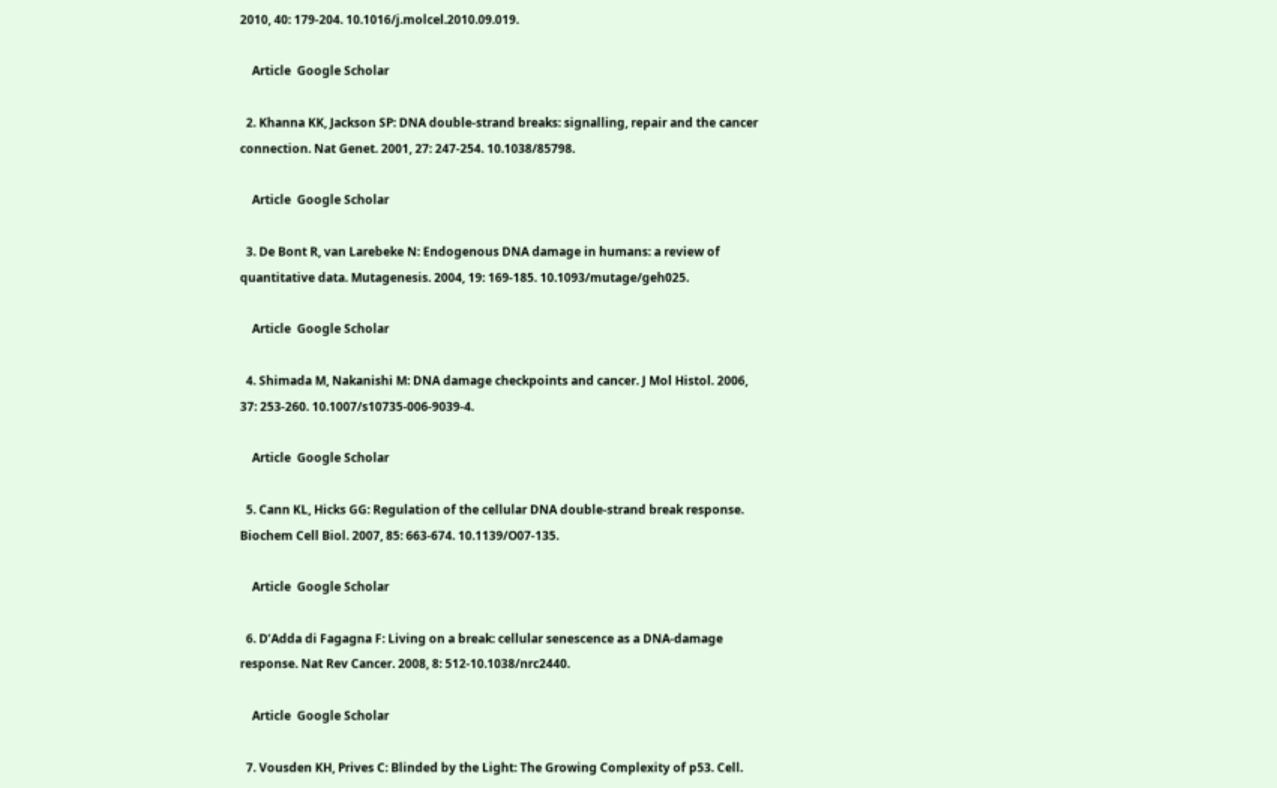2010, 40: 179-204. 10.1016/j.molcel.2010.09.019.

    Article  Google Scholar

  2. Khanna KK, Jackson SP: DNA double-strand breaks: signalling, repair and the cancer connection. Nat Genet. 2001, 27: 247-254. 10.1038/85798.

    Article  Google Scholar

  3. De Bont R, van Larebeke N: Endogenous DNA damage in humans: a review of quantitative data. Mutagenesis. 2004, 19: 169-185. 10.1093/mutage/geh025.

    Article  Google Scholar

  4. Shimada M, Nakanishi M: DNA damage checkpoints and cancer. J Mol Histol. 2006, 37: 253-260. 10.1007/s10735-006-9039-4.

    Article  Google Scholar

  5. Cann KL, Hicks GG: Regulation of the cellular DNA double-strand break response. Biochem Cell Biol. 2007, 85: 663-674. 10.1139/O07-135.

    Article  Google Scholar

  6. D’Adda di Fagagna F: Living on a break: cellular senescence as a DNA-damage response. Nat Rev Cancer. 2008, 8: 512-10.1038/nrc2440.

    Article  Google Scholar

  7. Vousden KH, Prives C: Blinded by the Light: The Growing Complexity of p53. Cell.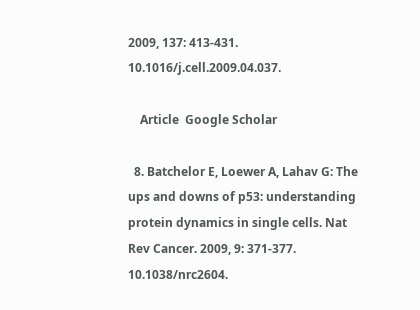2009, 137: 413-431. 10.1016/j.cell.2009.04.037.

    Article  Google Scholar

  8. Batchelor E, Loewer A, Lahav G: The ups and downs of p53: understanding protein dynamics in single cells. Nat Rev Cancer. 2009, 9: 371-377. 10.1038/nrc2604.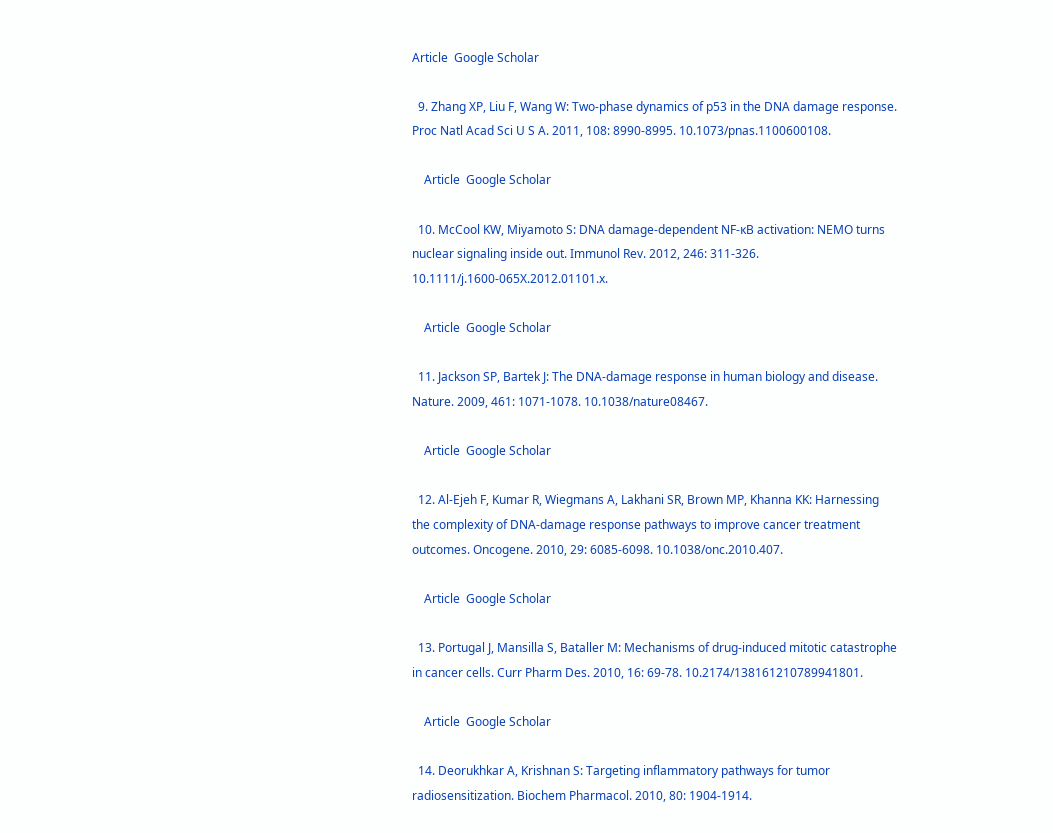Article  Google Scholar

  9. Zhang XP, Liu F, Wang W: Two-phase dynamics of p53 in the DNA damage response. Proc Natl Acad Sci U S A. 2011, 108: 8990-8995. 10.1073/pnas.1100600108.

    Article  Google Scholar

  10. McCool KW, Miyamoto S: DNA damage-dependent NF-κB activation: NEMO turns nuclear signaling inside out. Immunol Rev. 2012, 246: 311-326. 10.1111/j.1600-065X.2012.01101.x.

    Article  Google Scholar

  11. Jackson SP, Bartek J: The DNA-damage response in human biology and disease. Nature. 2009, 461: 1071-1078. 10.1038/nature08467.

    Article  Google Scholar

  12. Al-Ejeh F, Kumar R, Wiegmans A, Lakhani SR, Brown MP, Khanna KK: Harnessing the complexity of DNA-damage response pathways to improve cancer treatment outcomes. Oncogene. 2010, 29: 6085-6098. 10.1038/onc.2010.407.

    Article  Google Scholar

  13. Portugal J, Mansilla S, Bataller M: Mechanisms of drug-induced mitotic catastrophe in cancer cells. Curr Pharm Des. 2010, 16: 69-78. 10.2174/138161210789941801.

    Article  Google Scholar

  14. Deorukhkar A, Krishnan S: Targeting inflammatory pathways for tumor radiosensitization. Biochem Pharmacol. 2010, 80: 1904-1914.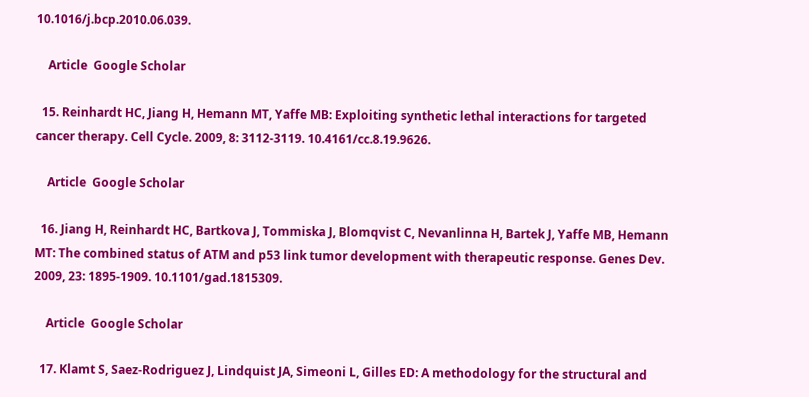10.1016/j.bcp.2010.06.039.

    Article  Google Scholar

  15. Reinhardt HC, Jiang H, Hemann MT, Yaffe MB: Exploiting synthetic lethal interactions for targeted cancer therapy. Cell Cycle. 2009, 8: 3112-3119. 10.4161/cc.8.19.9626.

    Article  Google Scholar

  16. Jiang H, Reinhardt HC, Bartkova J, Tommiska J, Blomqvist C, Nevanlinna H, Bartek J, Yaffe MB, Hemann MT: The combined status of ATM and p53 link tumor development with therapeutic response. Genes Dev. 2009, 23: 1895-1909. 10.1101/gad.1815309.

    Article  Google Scholar

  17. Klamt S, Saez-Rodriguez J, Lindquist JA, Simeoni L, Gilles ED: A methodology for the structural and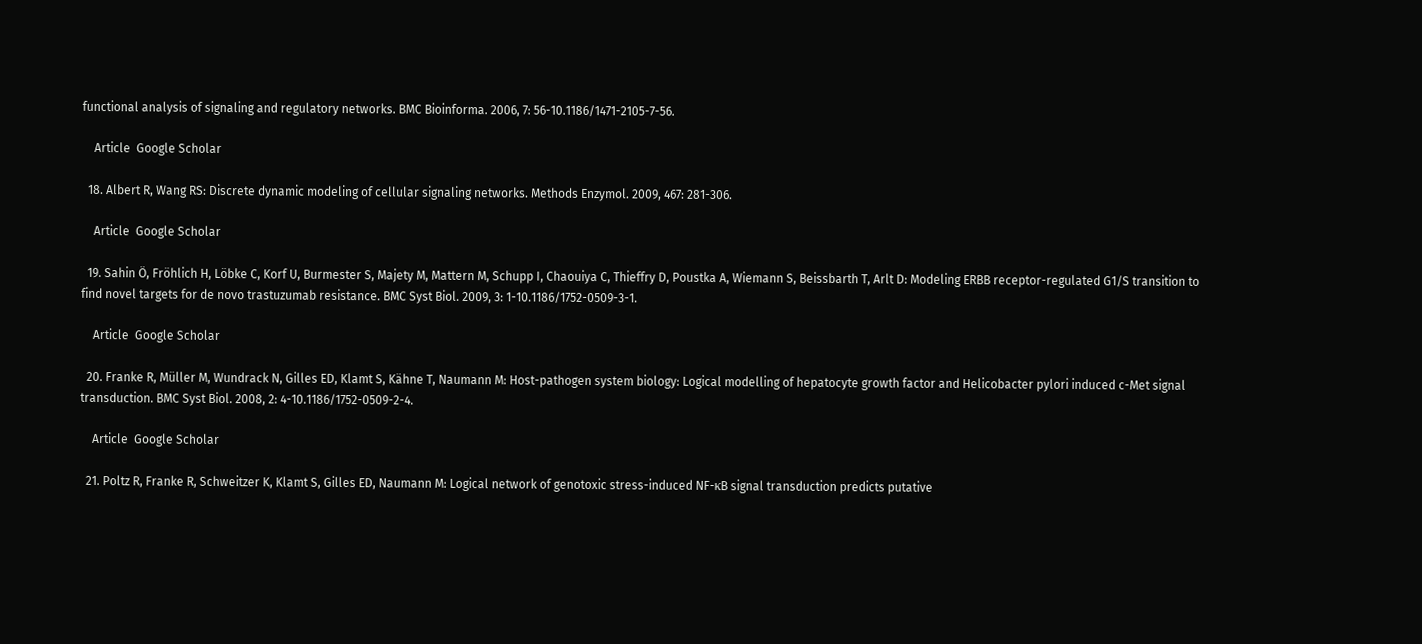functional analysis of signaling and regulatory networks. BMC Bioinforma. 2006, 7: 56-10.1186/1471-2105-7-56.

    Article  Google Scholar

  18. Albert R, Wang RS: Discrete dynamic modeling of cellular signaling networks. Methods Enzymol. 2009, 467: 281-306.

    Article  Google Scholar

  19. Sahin Ö, Fröhlich H, Löbke C, Korf U, Burmester S, Majety M, Mattern M, Schupp I, Chaouiya C, Thieffry D, Poustka A, Wiemann S, Beissbarth T, Arlt D: Modeling ERBB receptor-regulated G1/S transition to find novel targets for de novo trastuzumab resistance. BMC Syst Biol. 2009, 3: 1-10.1186/1752-0509-3-1.

    Article  Google Scholar

  20. Franke R, Müller M, Wundrack N, Gilles ED, Klamt S, Kähne T, Naumann M: Host-pathogen system biology: Logical modelling of hepatocyte growth factor and Helicobacter pylori induced c-Met signal transduction. BMC Syst Biol. 2008, 2: 4-10.1186/1752-0509-2-4.

    Article  Google Scholar

  21. Poltz R, Franke R, Schweitzer K, Klamt S, Gilles ED, Naumann M: Logical network of genotoxic stress-induced NF-κB signal transduction predicts putative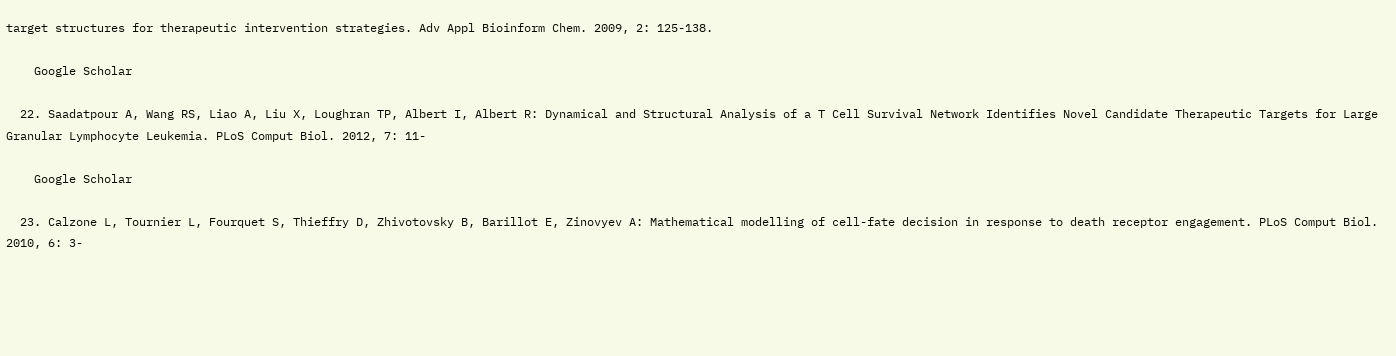target structures for therapeutic intervention strategies. Adv Appl Bioinform Chem. 2009, 2: 125-138.

    Google Scholar

  22. Saadatpour A, Wang RS, Liao A, Liu X, Loughran TP, Albert I, Albert R: Dynamical and Structural Analysis of a T Cell Survival Network Identifies Novel Candidate Therapeutic Targets for Large Granular Lymphocyte Leukemia. PLoS Comput Biol. 2012, 7: 11-

    Google Scholar

  23. Calzone L, Tournier L, Fourquet S, Thieffry D, Zhivotovsky B, Barillot E, Zinovyev A: Mathematical modelling of cell-fate decision in response to death receptor engagement. PLoS Comput Biol. 2010, 6: 3-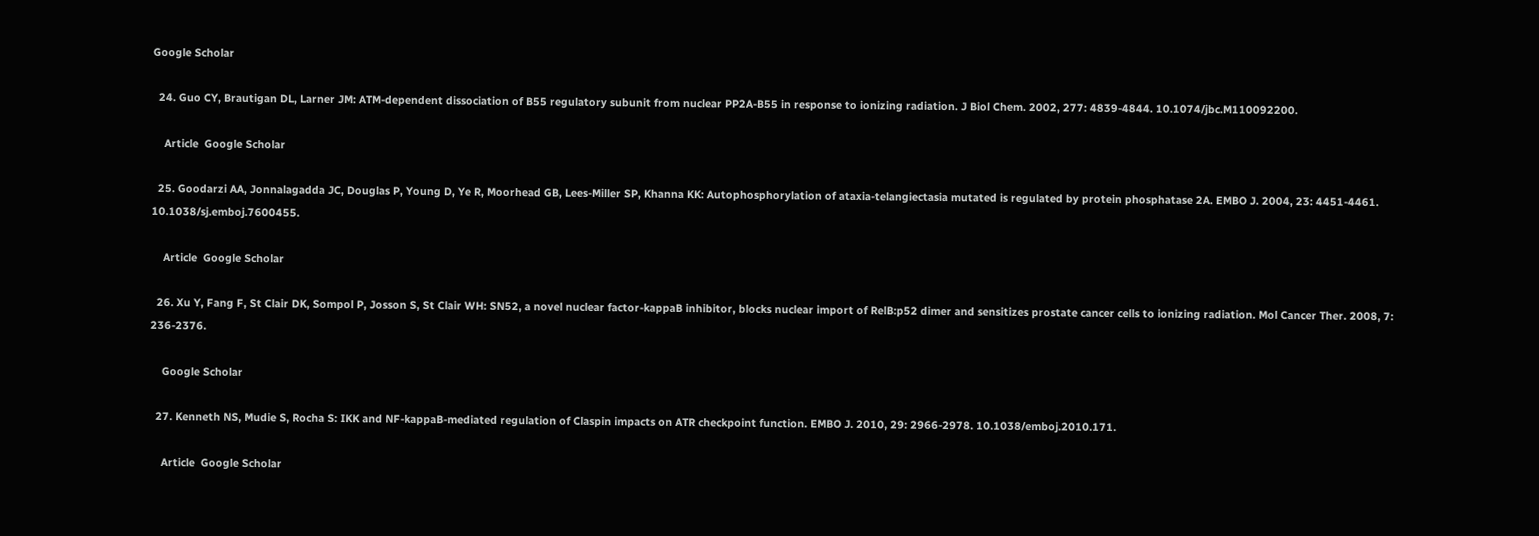Google Scholar

  24. Guo CY, Brautigan DL, Larner JM: ATM-dependent dissociation of B55 regulatory subunit from nuclear PP2A-B55 in response to ionizing radiation. J Biol Chem. 2002, 277: 4839-4844. 10.1074/jbc.M110092200.

    Article  Google Scholar

  25. Goodarzi AA, Jonnalagadda JC, Douglas P, Young D, Ye R, Moorhead GB, Lees-Miller SP, Khanna KK: Autophosphorylation of ataxia-telangiectasia mutated is regulated by protein phosphatase 2A. EMBO J. 2004, 23: 4451-4461. 10.1038/sj.emboj.7600455.

    Article  Google Scholar

  26. Xu Y, Fang F, St Clair DK, Sompol P, Josson S, St Clair WH: SN52, a novel nuclear factor-kappaB inhibitor, blocks nuclear import of RelB:p52 dimer and sensitizes prostate cancer cells to ionizing radiation. Mol Cancer Ther. 2008, 7: 236-2376.

    Google Scholar

  27. Kenneth NS, Mudie S, Rocha S: IKK and NF-kappaB-mediated regulation of Claspin impacts on ATR checkpoint function. EMBO J. 2010, 29: 2966-2978. 10.1038/emboj.2010.171.

    Article  Google Scholar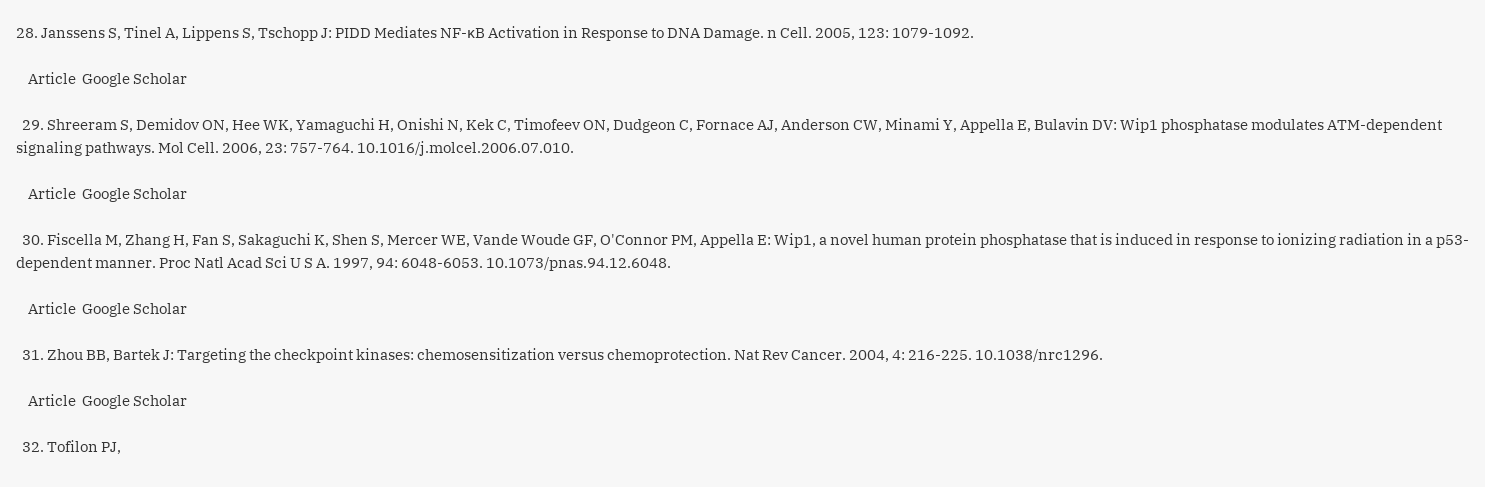28. Janssens S, Tinel A, Lippens S, Tschopp J: PIDD Mediates NF-κB Activation in Response to DNA Damage. n Cell. 2005, 123: 1079-1092.

    Article  Google Scholar

  29. Shreeram S, Demidov ON, Hee WK, Yamaguchi H, Onishi N, Kek C, Timofeev ON, Dudgeon C, Fornace AJ, Anderson CW, Minami Y, Appella E, Bulavin DV: Wip1 phosphatase modulates ATM-dependent signaling pathways. Mol Cell. 2006, 23: 757-764. 10.1016/j.molcel.2006.07.010.

    Article  Google Scholar

  30. Fiscella M, Zhang H, Fan S, Sakaguchi K, Shen S, Mercer WE, Vande Woude GF, O'Connor PM, Appella E: Wip1, a novel human protein phosphatase that is induced in response to ionizing radiation in a p53-dependent manner. Proc Natl Acad Sci U S A. 1997, 94: 6048-6053. 10.1073/pnas.94.12.6048.

    Article  Google Scholar

  31. Zhou BB, Bartek J: Targeting the checkpoint kinases: chemosensitization versus chemoprotection. Nat Rev Cancer. 2004, 4: 216-225. 10.1038/nrc1296.

    Article  Google Scholar

  32. Tofilon PJ,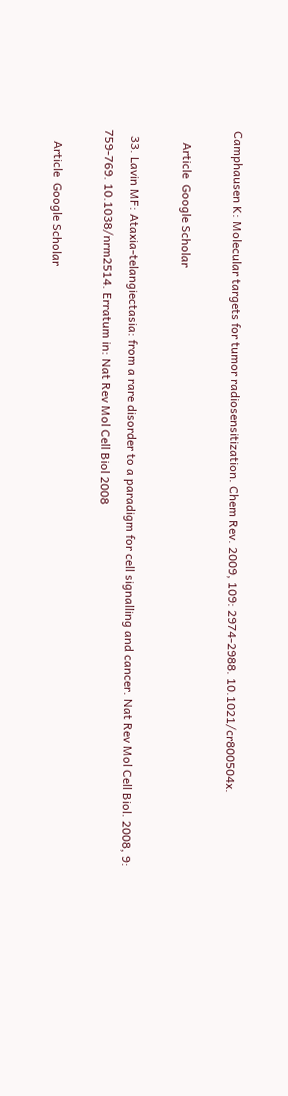Camphausen K: Molecular targets for tumor radiosensitization. Chem Rev. 2009, 109: 2974-2988. 10.1021/cr800504x.

    Article  Google Scholar

  33. Lavin MF: Ataxia-telangiectasia: from a rare disorder to a paradigm for cell signalling and cancer. Nat Rev Mol Cell Biol. 2008, 9: 759-769. 10.1038/nrm2514. Erratum in: Nat Rev Mol Cell Biol 2008

    Article  Google Scholar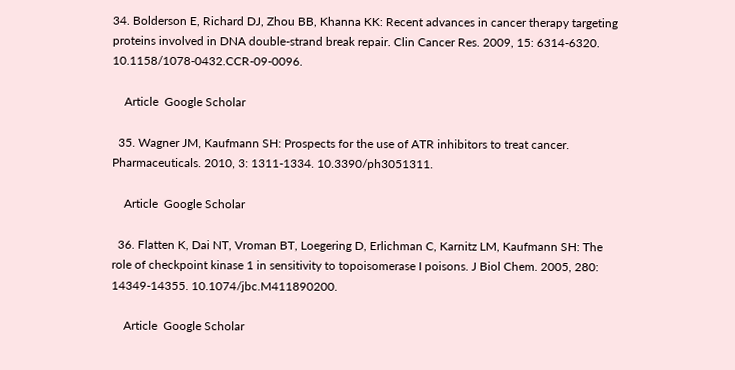34. Bolderson E, Richard DJ, Zhou BB, Khanna KK: Recent advances in cancer therapy targeting proteins involved in DNA double-strand break repair. Clin Cancer Res. 2009, 15: 6314-6320. 10.1158/1078-0432.CCR-09-0096.

    Article  Google Scholar

  35. Wagner JM, Kaufmann SH: Prospects for the use of ATR inhibitors to treat cancer. Pharmaceuticals. 2010, 3: 1311-1334. 10.3390/ph3051311.

    Article  Google Scholar

  36. Flatten K, Dai NT, Vroman BT, Loegering D, Erlichman C, Karnitz LM, Kaufmann SH: The role of checkpoint kinase 1 in sensitivity to topoisomerase I poisons. J Biol Chem. 2005, 280: 14349-14355. 10.1074/jbc.M411890200.

    Article  Google Scholar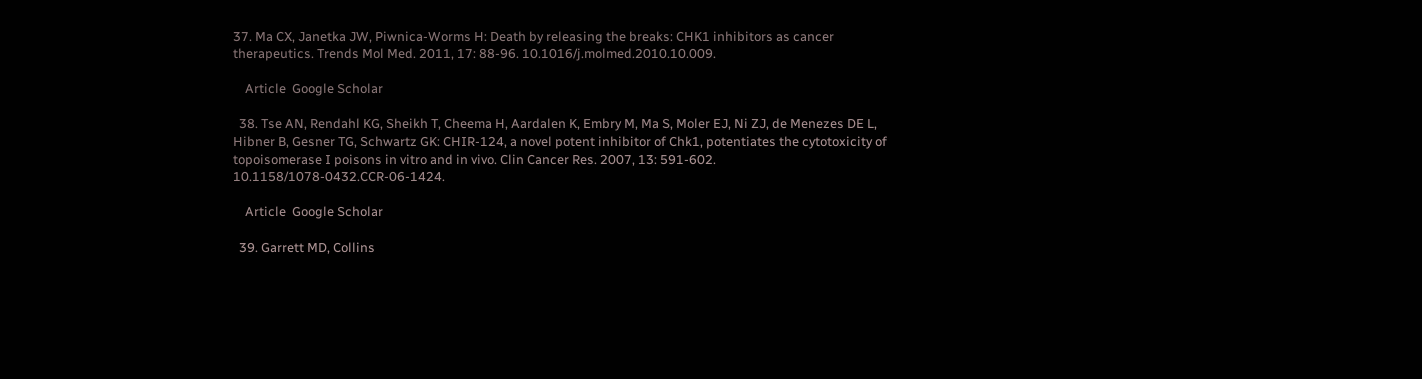37. Ma CX, Janetka JW, Piwnica-Worms H: Death by releasing the breaks: CHK1 inhibitors as cancer therapeutics. Trends Mol Med. 2011, 17: 88-96. 10.1016/j.molmed.2010.10.009.

    Article  Google Scholar

  38. Tse AN, Rendahl KG, Sheikh T, Cheema H, Aardalen K, Embry M, Ma S, Moler EJ, Ni ZJ, de Menezes DE L, Hibner B, Gesner TG, Schwartz GK: CHIR-124, a novel potent inhibitor of Chk1, potentiates the cytotoxicity of topoisomerase I poisons in vitro and in vivo. Clin Cancer Res. 2007, 13: 591-602. 10.1158/1078-0432.CCR-06-1424.

    Article  Google Scholar

  39. Garrett MD, Collins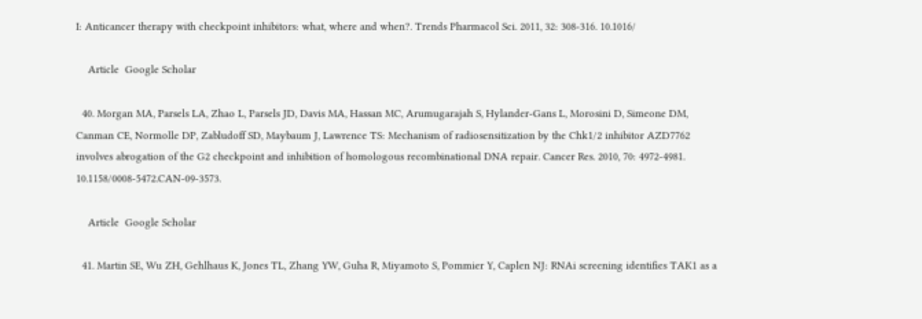I: Anticancer therapy with checkpoint inhibitors: what, where and when?. Trends Pharmacol Sci. 2011, 32: 308-316. 10.1016/

    Article  Google Scholar

  40. Morgan MA, Parsels LA, Zhao L, Parsels JD, Davis MA, Hassan MC, Arumugarajah S, Hylander-Gans L, Morosini D, Simeone DM, Canman CE, Normolle DP, Zabludoff SD, Maybaum J, Lawrence TS: Mechanism of radiosensitization by the Chk1/2 inhibitor AZD7762 involves abrogation of the G2 checkpoint and inhibition of homologous recombinational DNA repair. Cancer Res. 2010, 70: 4972-4981. 10.1158/0008-5472.CAN-09-3573.

    Article  Google Scholar

  41. Martin SE, Wu ZH, Gehlhaus K, Jones TL, Zhang YW, Guha R, Miyamoto S, Pommier Y, Caplen NJ: RNAi screening identifies TAK1 as a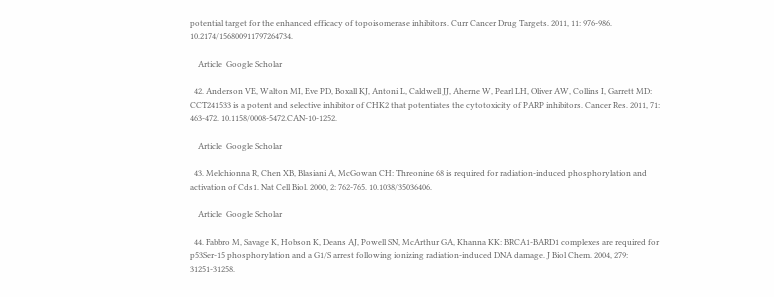potential target for the enhanced efficacy of topoisomerase inhibitors. Curr Cancer Drug Targets. 2011, 11: 976-986. 10.2174/156800911797264734.

    Article  Google Scholar

  42. Anderson VE, Walton MI, Eve PD, Boxall KJ, Antoni L, Caldwell JJ, Aherne W, Pearl LH, Oliver AW, Collins I, Garrett MD: CCT241533 is a potent and selective inhibitor of CHK2 that potentiates the cytotoxicity of PARP inhibitors. Cancer Res. 2011, 71: 463-472. 10.1158/0008-5472.CAN-10-1252.

    Article  Google Scholar

  43. Melchionna R, Chen XB, Blasiani A, McGowan CH: Threonine 68 is required for radiation-induced phosphorylation and activation of Cds1. Nat Cell Biol. 2000, 2: 762-765. 10.1038/35036406.

    Article  Google Scholar

  44. Fabbro M, Savage K, Hobson K, Deans AJ, Powell SN, McArthur GA, Khanna KK: BRCA1-BARD1 complexes are required for p53Ser-15 phosphorylation and a G1/S arrest following ionizing radiation-induced DNA damage. J Biol Chem. 2004, 279: 31251-31258.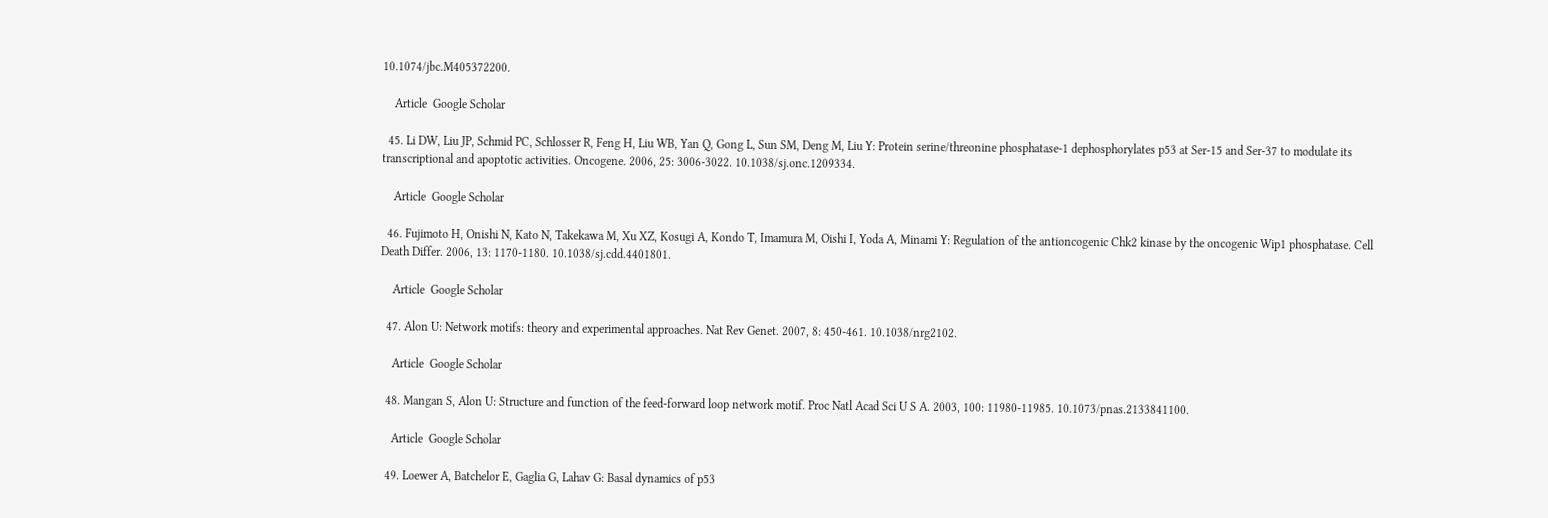10.1074/jbc.M405372200.

    Article  Google Scholar

  45. Li DW, Liu JP, Schmid PC, Schlosser R, Feng H, Liu WB, Yan Q, Gong L, Sun SM, Deng M, Liu Y: Protein serine/threonine phosphatase-1 dephosphorylates p53 at Ser-15 and Ser-37 to modulate its transcriptional and apoptotic activities. Oncogene. 2006, 25: 3006-3022. 10.1038/sj.onc.1209334.

    Article  Google Scholar

  46. Fujimoto H, Onishi N, Kato N, Takekawa M, Xu XZ, Kosugi A, Kondo T, Imamura M, Oishi I, Yoda A, Minami Y: Regulation of the antioncogenic Chk2 kinase by the oncogenic Wip1 phosphatase. Cell Death Differ. 2006, 13: 1170-1180. 10.1038/sj.cdd.4401801.

    Article  Google Scholar

  47. Alon U: Network motifs: theory and experimental approaches. Nat Rev Genet. 2007, 8: 450-461. 10.1038/nrg2102.

    Article  Google Scholar

  48. Mangan S, Alon U: Structure and function of the feed-forward loop network motif. Proc Natl Acad Sci U S A. 2003, 100: 11980-11985. 10.1073/pnas.2133841100.

    Article  Google Scholar

  49. Loewer A, Batchelor E, Gaglia G, Lahav G: Basal dynamics of p53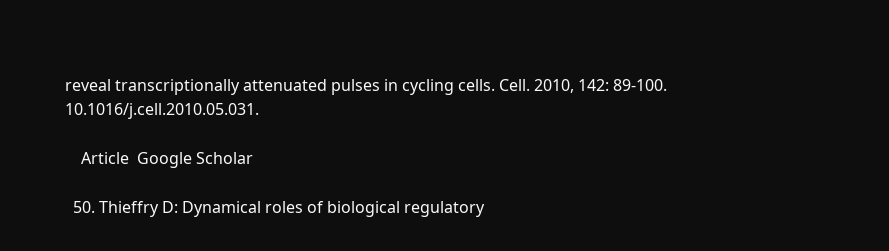reveal transcriptionally attenuated pulses in cycling cells. Cell. 2010, 142: 89-100. 10.1016/j.cell.2010.05.031.

    Article  Google Scholar

  50. Thieffry D: Dynamical roles of biological regulatory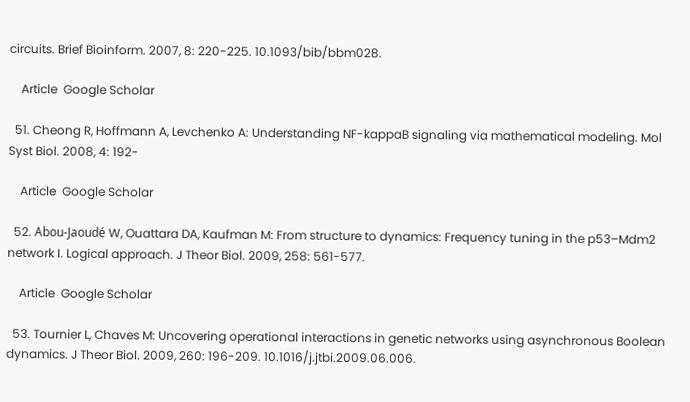circuits. Brief Bioinform. 2007, 8: 220-225. 10.1093/bib/bbm028.

    Article  Google Scholar

  51. Cheong R, Hoffmann A, Levchenko A: Understanding NF-kappaB signaling via mathematical modeling. Mol Syst Biol. 2008, 4: 192-

    Article  Google Scholar

  52. Abou-Jaoudé W, Ouattara DA, Kaufman M: From structure to dynamics: Frequency tuning in the p53–Mdm2 network I. Logical approach. J Theor Biol. 2009, 258: 561-577.

    Article  Google Scholar

  53. Tournier L, Chaves M: Uncovering operational interactions in genetic networks using asynchronous Boolean dynamics. J Theor Biol. 2009, 260: 196-209. 10.1016/j.jtbi.2009.06.006.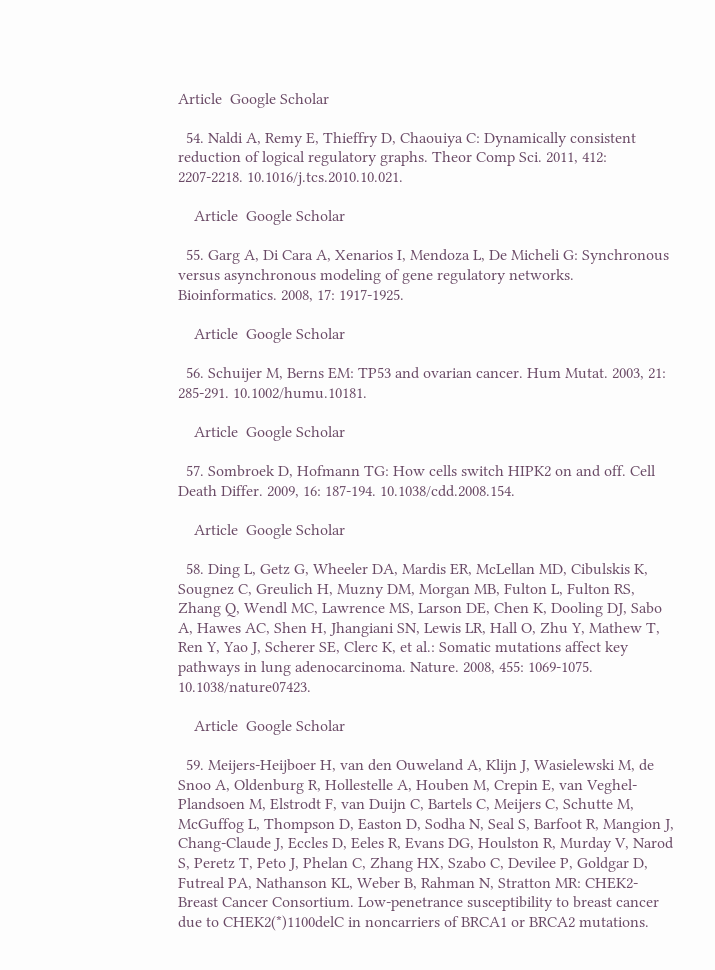Article  Google Scholar

  54. Naldi A, Remy E, Thieffry D, Chaouiya C: Dynamically consistent reduction of logical regulatory graphs. Theor Comp Sci. 2011, 412: 2207-2218. 10.1016/j.tcs.2010.10.021.

    Article  Google Scholar

  55. Garg A, Di Cara A, Xenarios I, Mendoza L, De Micheli G: Synchronous versus asynchronous modeling of gene regulatory networks. Bioinformatics. 2008, 17: 1917-1925.

    Article  Google Scholar

  56. Schuijer M, Berns EM: TP53 and ovarian cancer. Hum Mutat. 2003, 21: 285-291. 10.1002/humu.10181.

    Article  Google Scholar

  57. Sombroek D, Hofmann TG: How cells switch HIPK2 on and off. Cell Death Differ. 2009, 16: 187-194. 10.1038/cdd.2008.154.

    Article  Google Scholar

  58. Ding L, Getz G, Wheeler DA, Mardis ER, McLellan MD, Cibulskis K, Sougnez C, Greulich H, Muzny DM, Morgan MB, Fulton L, Fulton RS, Zhang Q, Wendl MC, Lawrence MS, Larson DE, Chen K, Dooling DJ, Sabo A, Hawes AC, Shen H, Jhangiani SN, Lewis LR, Hall O, Zhu Y, Mathew T, Ren Y, Yao J, Scherer SE, Clerc K, et al.: Somatic mutations affect key pathways in lung adenocarcinoma. Nature. 2008, 455: 1069-1075. 10.1038/nature07423.

    Article  Google Scholar

  59. Meijers-Heijboer H, van den Ouweland A, Klijn J, Wasielewski M, de Snoo A, Oldenburg R, Hollestelle A, Houben M, Crepin E, van Veghel-Plandsoen M, Elstrodt F, van Duijn C, Bartels C, Meijers C, Schutte M, McGuffog L, Thompson D, Easton D, Sodha N, Seal S, Barfoot R, Mangion J, Chang-Claude J, Eccles D, Eeles R, Evans DG, Houlston R, Murday V, Narod S, Peretz T, Peto J, Phelan C, Zhang HX, Szabo C, Devilee P, Goldgar D, Futreal PA, Nathanson KL, Weber B, Rahman N, Stratton MR: CHEK2-Breast Cancer Consortium. Low-penetrance susceptibility to breast cancer due to CHEK2(*)1100delC in noncarriers of BRCA1 or BRCA2 mutations.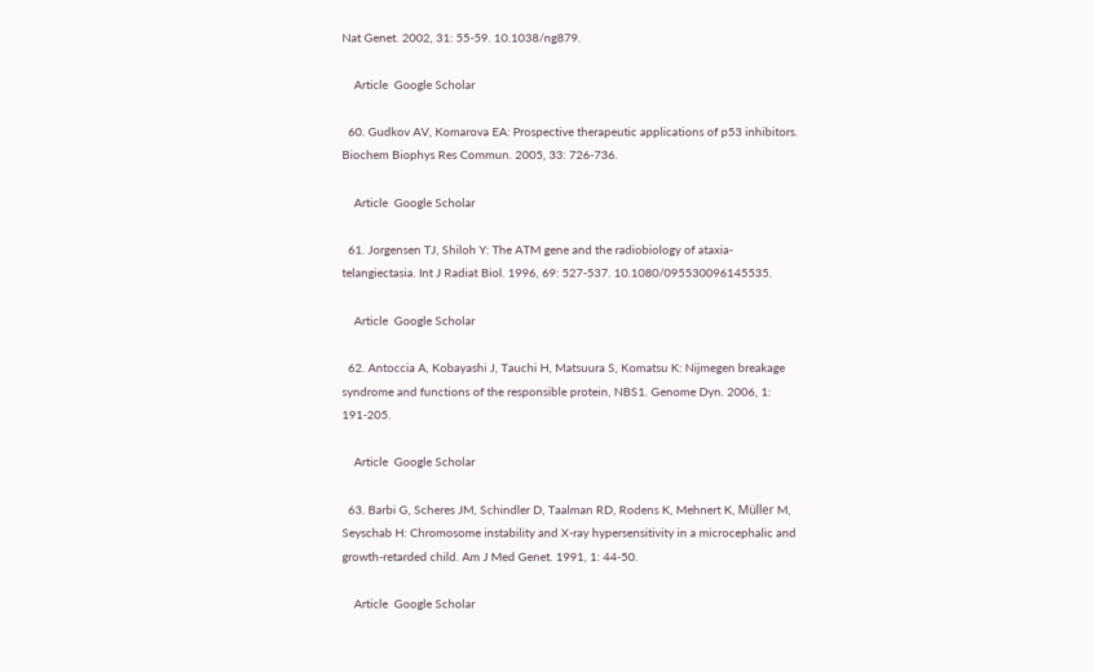Nat Genet. 2002, 31: 55-59. 10.1038/ng879.

    Article  Google Scholar

  60. Gudkov AV, Komarova EA: Prospective therapeutic applications of p53 inhibitors. Biochem Biophys Res Commun. 2005, 33: 726-736.

    Article  Google Scholar

  61. Jorgensen TJ, Shiloh Y: The ATM gene and the radiobiology of ataxia-telangiectasia. Int J Radiat Biol. 1996, 69: 527-537. 10.1080/095530096145535.

    Article  Google Scholar

  62. Antoccia A, Kobayashi J, Tauchi H, Matsuura S, Komatsu K: Nijmegen breakage syndrome and functions of the responsible protein, NBS1. Genome Dyn. 2006, 1: 191-205.

    Article  Google Scholar

  63. Barbi G, Scheres JM, Schindler D, Taalman RD, Rodens K, Mehnert K, Müller M, Seyschab H: Chromosome instability and X-ray hypersensitivity in a microcephalic and growth-retarded child. Am J Med Genet. 1991, 1: 44-50.

    Article  Google Scholar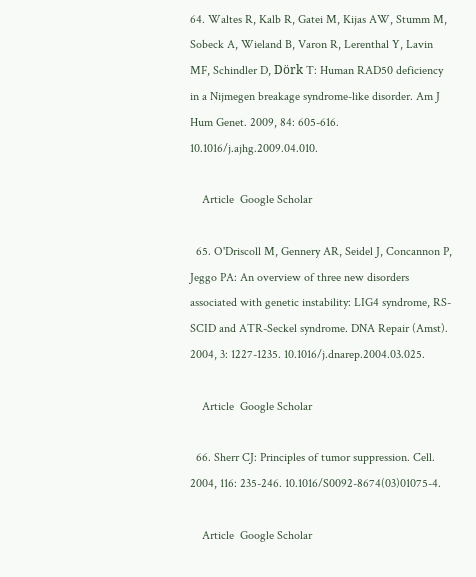64. Waltes R, Kalb R, Gatei M, Kijas AW, Stumm M, Sobeck A, Wieland B, Varon R, Lerenthal Y, Lavin MF, Schindler D, Dörk T: Human RAD50 deficiency in a Nijmegen breakage syndrome-like disorder. Am J Hum Genet. 2009, 84: 605-616. 10.1016/j.ajhg.2009.04.010.

    Article  Google Scholar

  65. O'Driscoll M, Gennery AR, Seidel J, Concannon P, Jeggo PA: An overview of three new disorders associated with genetic instability: LIG4 syndrome, RS-SCID and ATR-Seckel syndrome. DNA Repair (Amst). 2004, 3: 1227-1235. 10.1016/j.dnarep.2004.03.025.

    Article  Google Scholar

  66. Sherr CJ: Principles of tumor suppression. Cell. 2004, 116: 235-246. 10.1016/S0092-8674(03)01075-4.

    Article  Google Scholar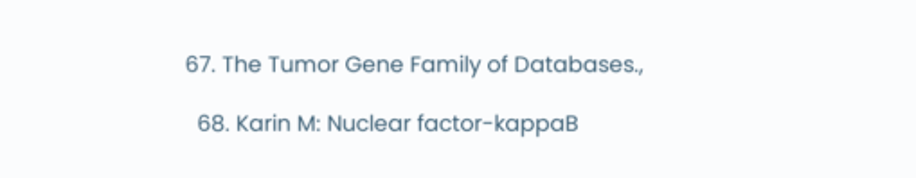67. The Tumor Gene Family of Databases.,

  68. Karin M: Nuclear factor-kappaB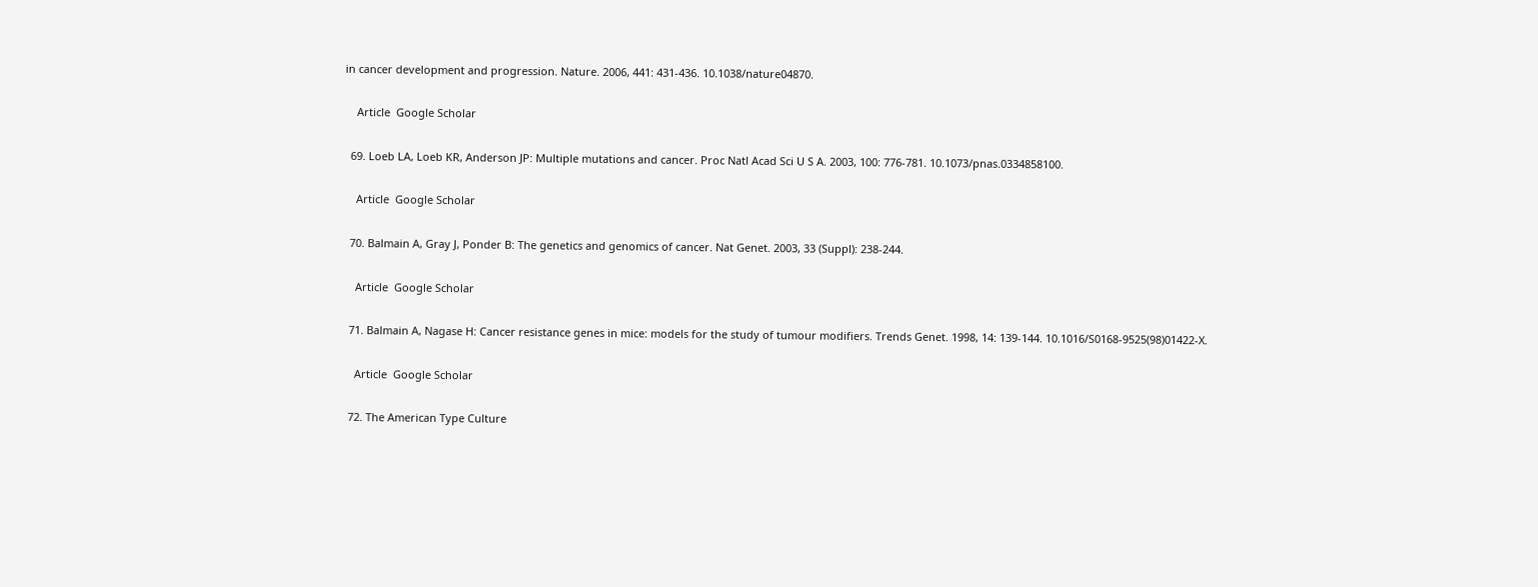in cancer development and progression. Nature. 2006, 441: 431-436. 10.1038/nature04870.

    Article  Google Scholar

  69. Loeb LA, Loeb KR, Anderson JP: Multiple mutations and cancer. Proc Natl Acad Sci U S A. 2003, 100: 776-781. 10.1073/pnas.0334858100.

    Article  Google Scholar

  70. Balmain A, Gray J, Ponder B: The genetics and genomics of cancer. Nat Genet. 2003, 33 (Suppl): 238-244.

    Article  Google Scholar

  71. Balmain A, Nagase H: Cancer resistance genes in mice: models for the study of tumour modifiers. Trends Genet. 1998, 14: 139-144. 10.1016/S0168-9525(98)01422-X.

    Article  Google Scholar

  72. The American Type Culture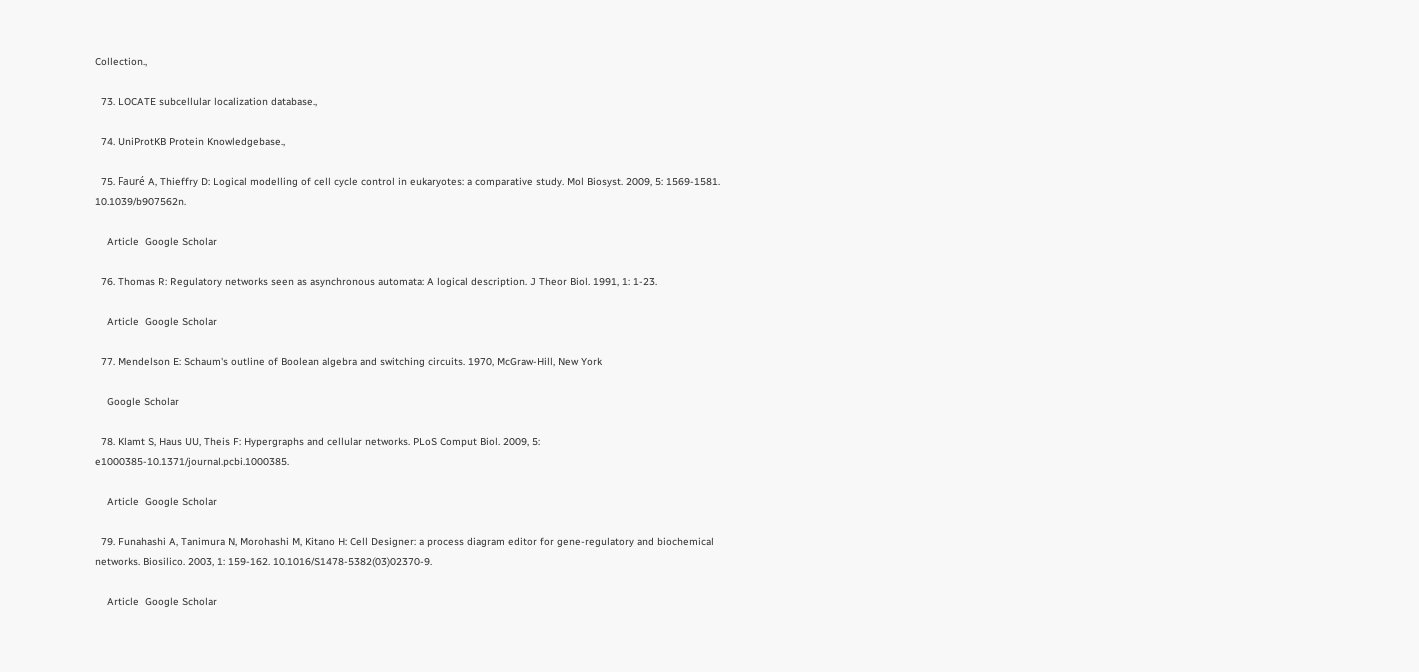Collection.,

  73. LOCATE subcellular localization database.,

  74. UniProtKB Protein Knowledgebase.,

  75. Fauré A, Thieffry D: Logical modelling of cell cycle control in eukaryotes: a comparative study. Mol Biosyst. 2009, 5: 1569-1581. 10.1039/b907562n.

    Article  Google Scholar

  76. Thomas R: Regulatory networks seen as asynchronous automata: A logical description. J Theor Biol. 1991, 1: 1-23.

    Article  Google Scholar

  77. Mendelson E: Schaum's outline of Boolean algebra and switching circuits. 1970, McGraw-Hill, New York

    Google Scholar

  78. Klamt S, Haus UU, Theis F: Hypergraphs and cellular networks. PLoS Comput Biol. 2009, 5: e1000385-10.1371/journal.pcbi.1000385.

    Article  Google Scholar

  79. Funahashi A, Tanimura N, Morohashi M, Kitano H: Cell Designer: a process diagram editor for gene-regulatory and biochemical networks. Biosilico. 2003, 1: 159-162. 10.1016/S1478-5382(03)02370-9.

    Article  Google Scholar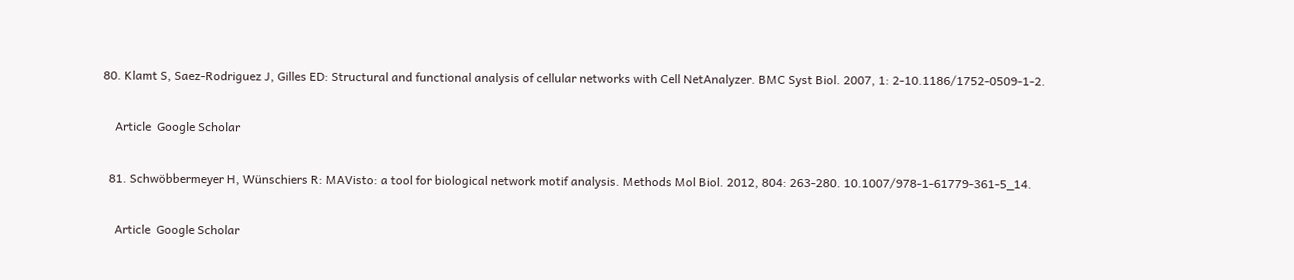80. Klamt S, Saez-Rodriguez J, Gilles ED: Structural and functional analysis of cellular networks with Cell NetAnalyzer. BMC Syst Biol. 2007, 1: 2-10.1186/1752-0509-1-2.

    Article  Google Scholar

  81. Schwöbbermeyer H, Wünschiers R: MAVisto: a tool for biological network motif analysis. Methods Mol Biol. 2012, 804: 263-280. 10.1007/978-1-61779-361-5_14.

    Article  Google Scholar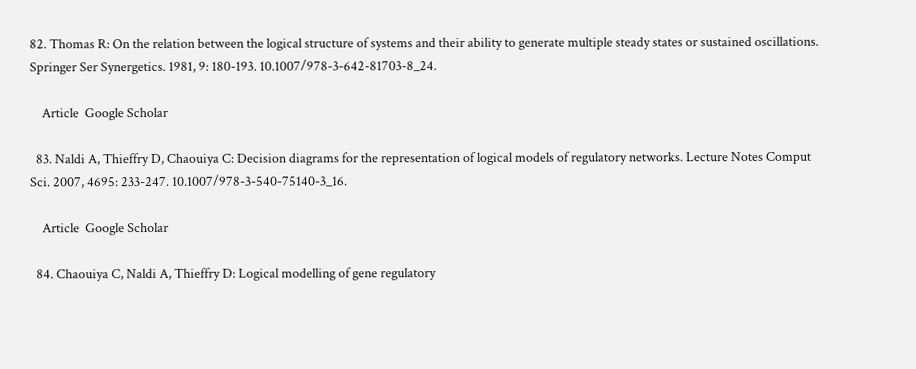82. Thomas R: On the relation between the logical structure of systems and their ability to generate multiple steady states or sustained oscillations. Springer Ser Synergetics. 1981, 9: 180-193. 10.1007/978-3-642-81703-8_24.

    Article  Google Scholar

  83. Naldi A, Thieffry D, Chaouiya C: Decision diagrams for the representation of logical models of regulatory networks. Lecture Notes Comput Sci. 2007, 4695: 233-247. 10.1007/978-3-540-75140-3_16.

    Article  Google Scholar

  84. Chaouiya C, Naldi A, Thieffry D: Logical modelling of gene regulatory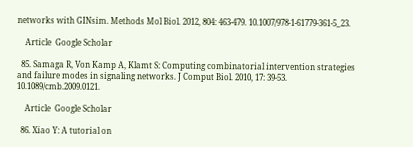networks with GINsim. Methods Mol Biol. 2012, 804: 463-479. 10.1007/978-1-61779-361-5_23.

    Article  Google Scholar

  85. Samaga R, Von Kamp A, Klamt S: Computing combinatorial intervention strategies and failure modes in signaling networks. J Comput Biol. 2010, 17: 39-53. 10.1089/cmb.2009.0121.

    Article  Google Scholar

  86. Xiao Y: A tutorial on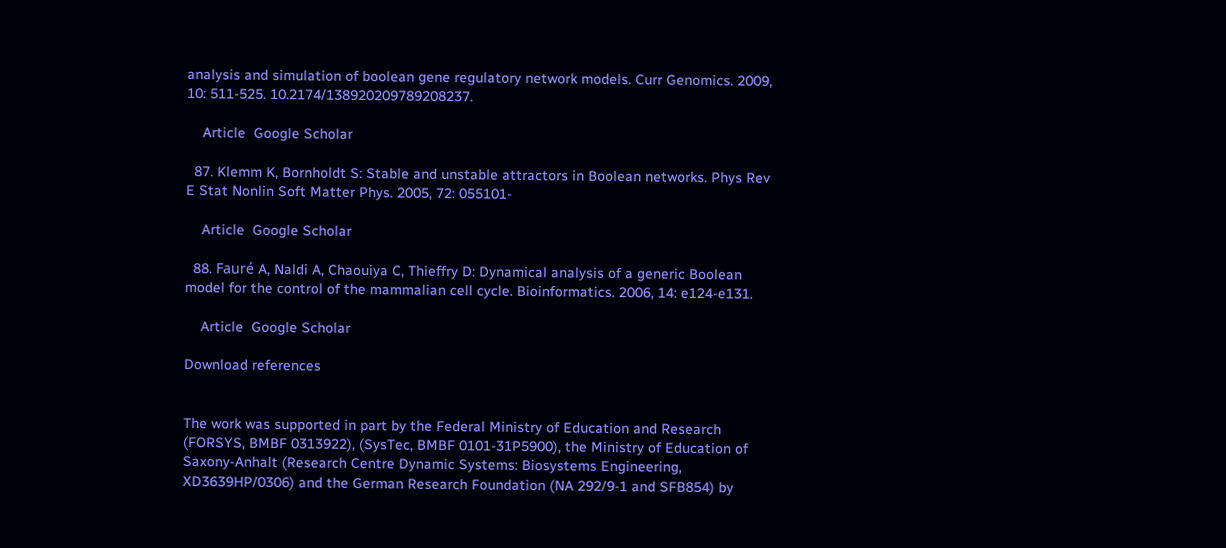analysis and simulation of boolean gene regulatory network models. Curr Genomics. 2009, 10: 511-525. 10.2174/138920209789208237.

    Article  Google Scholar

  87. Klemm K, Bornholdt S: Stable and unstable attractors in Boolean networks. Phys Rev E Stat Nonlin Soft Matter Phys. 2005, 72: 055101-

    Article  Google Scholar

  88. Fauré A, Naldi A, Chaouiya C, Thieffry D: Dynamical analysis of a generic Boolean model for the control of the mammalian cell cycle. Bioinformatics. 2006, 14: e124-e131.

    Article  Google Scholar

Download references


The work was supported in part by the Federal Ministry of Education and Research (FORSYS, BMBF 0313922), (SysTec, BMBF 0101-31P5900), the Ministry of Education of Saxony-Anhalt (Research Centre Dynamic Systems: Biosystems Engineering, XD3639HP/0306) and the German Research Foundation (NA 292/9-1 and SFB854) by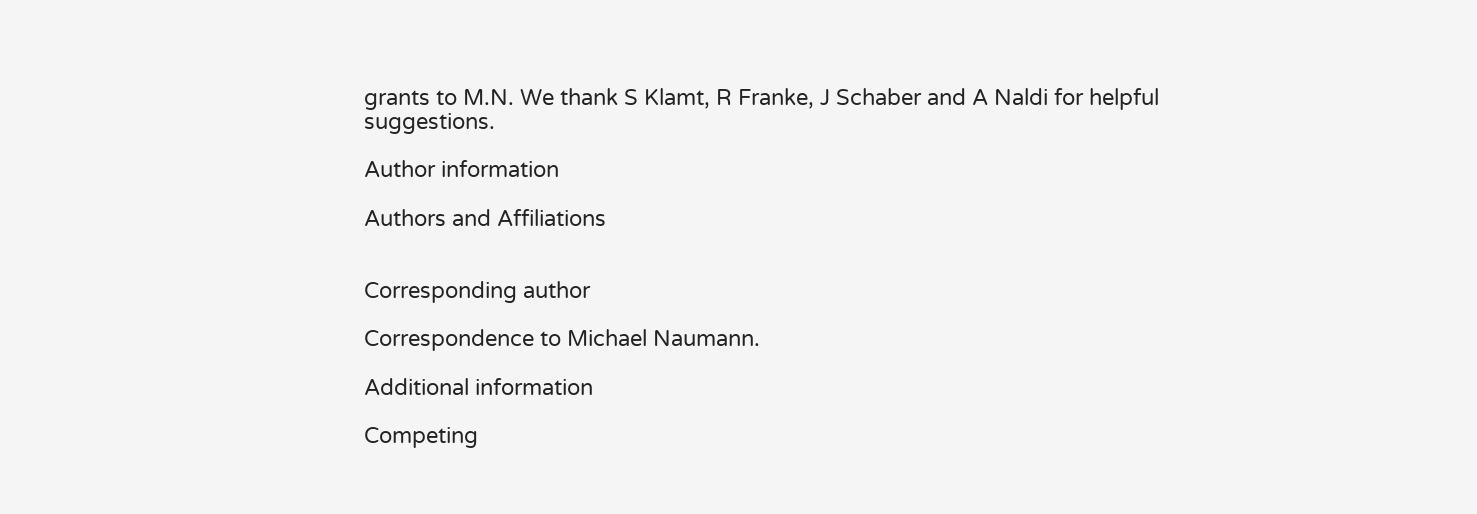grants to M.N. We thank S Klamt, R Franke, J Schaber and A Naldi for helpful suggestions.

Author information

Authors and Affiliations


Corresponding author

Correspondence to Michael Naumann.

Additional information

Competing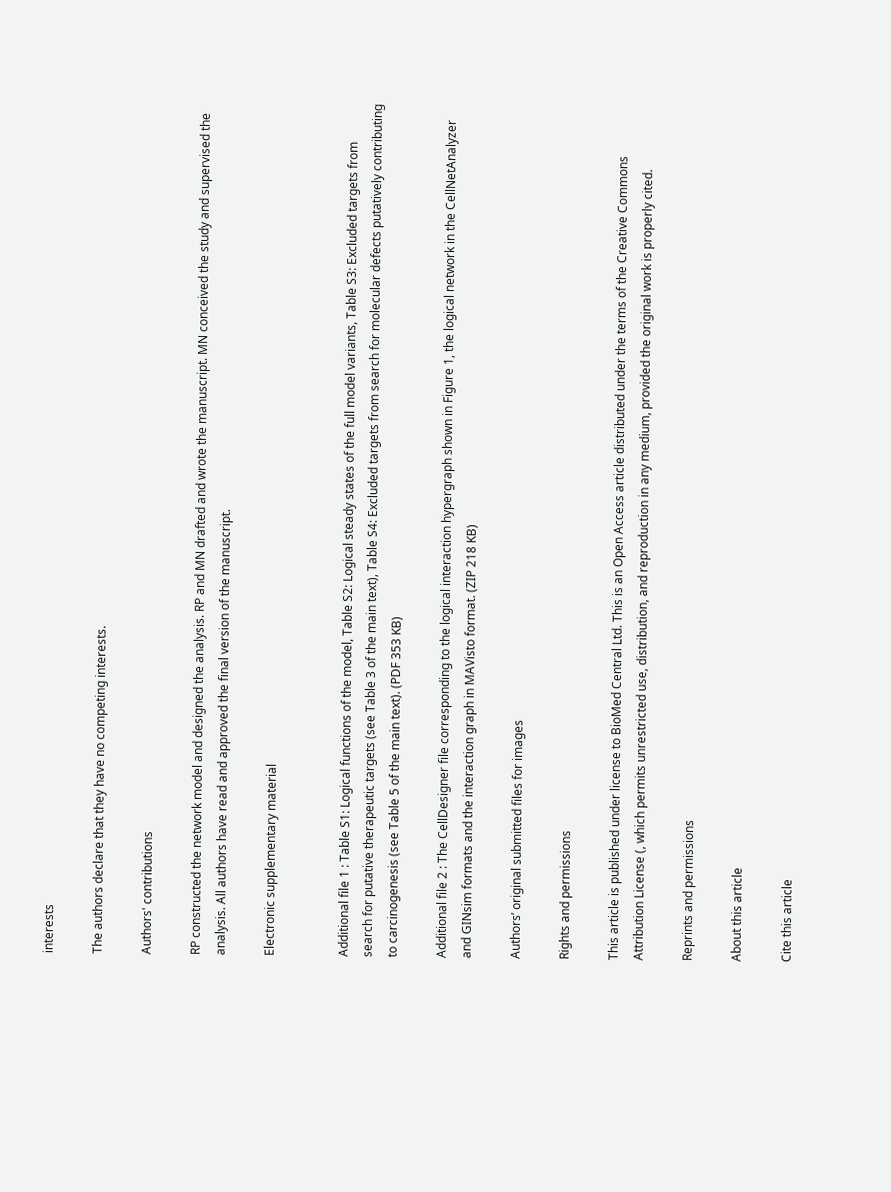interests

The authors declare that they have no competing interests.

Authors' contributions

RP constructed the network model and designed the analysis. RP and MN drafted and wrote the manuscript. MN conceived the study and supervised the analysis. All authors have read and approved the final version of the manuscript.

Electronic supplementary material


Additional file 1 : Table S1: Logical functions of the model, Table S2: Logical steady states of the full model variants, Table S3: Excluded targets from search for putative therapeutic targets (see Table 3 of the main text), Table S4: Excluded targets from search for molecular defects putatively contributing to carcinogenesis (see Table 5 of the main text). (PDF 353 KB)

Additional file 2 : The CellDesigner file corresponding to the logical interaction hypergraph shown in Figure 1, the logical network in the CellNetAnalyzer and GINsim formats and the interaction graph in MAVisto format. (ZIP 218 KB)

Authors’ original submitted files for images

Rights and permissions

This article is published under license to BioMed Central Ltd. This is an Open Access article distributed under the terms of the Creative Commons Attribution License (, which permits unrestricted use, distribution, and reproduction in any medium, provided the original work is properly cited.

Reprints and permissions

About this article

Cite this article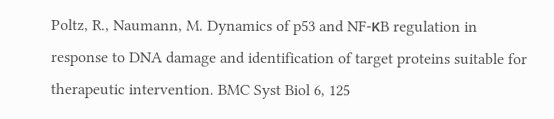Poltz, R., Naumann, M. Dynamics of p53 and NF-κB regulation in response to DNA damage and identification of target proteins suitable for therapeutic intervention. BMC Syst Biol 6, 125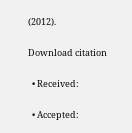(2012).

Download citation

  • Received:

  • Accepted: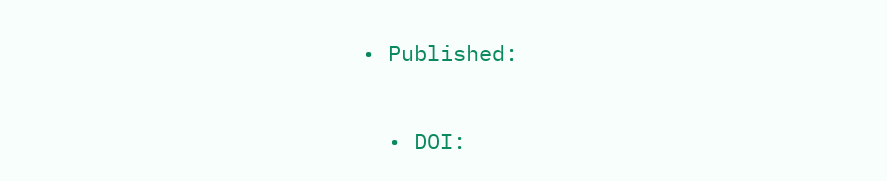• Published:

  • DOI: